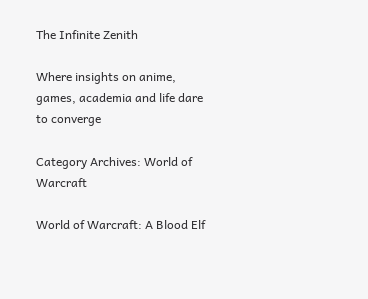The Infinite Zenith

Where insights on anime, games, academia and life dare to converge

Category Archives: World of Warcraft

World of Warcraft: A Blood Elf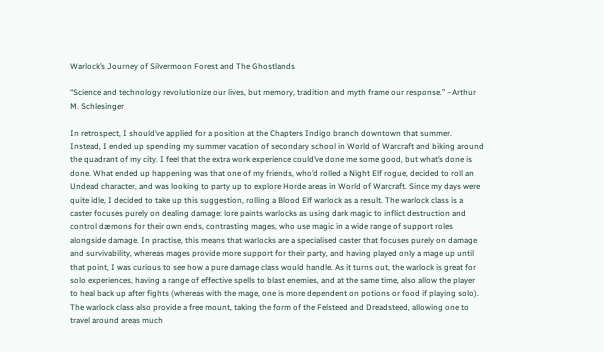Warlock’s Journey of Silvermoon Forest and The Ghostlands

“Science and technology revolutionize our lives, but memory, tradition and myth frame our response.” –Arthur M. Schlesinger

In retrospect, I should’ve applied for a position at the Chapters Indigo branch downtown that summer. Instead, I ended up spending my summer vacation of secondary school in World of Warcraft and biking around the quadrant of my city. I feel that the extra work experience could’ve done me some good, but what’s done is done. What ended up happening was that one of my friends, who’d rolled a Night Elf rogue, decided to roll an Undead character, and was looking to party up to explore Horde areas in World of Warcraft. Since my days were quite idle, I decided to take up this suggestion, rolling a Blood Elf warlock as a result. The warlock class is a caster focuses purely on dealing damage: lore paints warlocks as using dark magic to inflict destruction and control dæmons for their own ends, contrasting mages, who use magic in a wide range of support roles alongside damage. In practise, this means that warlocks are a specialised caster that focuses purely on damage and survivability, whereas mages provide more support for their party, and having played only a mage up until that point, I was curious to see how a pure damage class would handle. As it turns out, the warlock is great for solo experiences, having a range of effective spells to blast enemies, and at the same time, also allow the player to heal back up after fights (whereas with the mage, one is more dependent on potions or food if playing solo). The warlock class also provide a free mount, taking the form of the Felsteed and Dreadsteed, allowing one to travel around areas much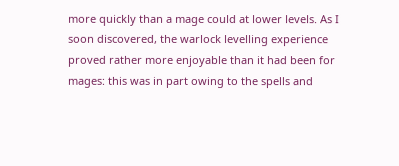more quickly than a mage could at lower levels. As I soon discovered, the warlock levelling experience proved rather more enjoyable than it had been for mages: this was in part owing to the spells and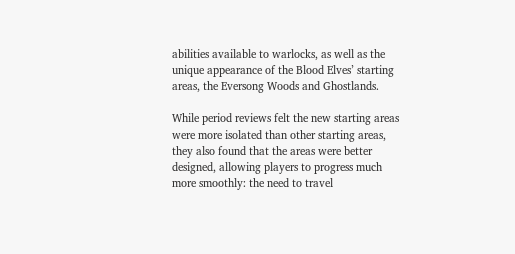abilities available to warlocks, as well as the unique appearance of the Blood Elves’ starting areas, the Eversong Woods and Ghostlands.

While period reviews felt the new starting areas were more isolated than other starting areas, they also found that the areas were better designed, allowing players to progress much more smoothly: the need to travel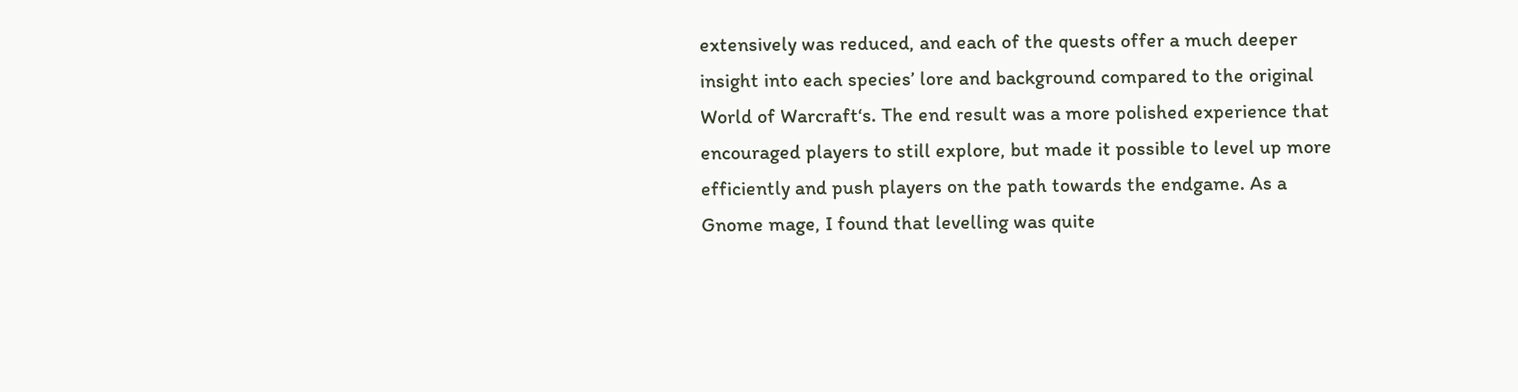extensively was reduced, and each of the quests offer a much deeper insight into each species’ lore and background compared to the original World of Warcraft‘s. The end result was a more polished experience that encouraged players to still explore, but made it possible to level up more efficiently and push players on the path towards the endgame. As a Gnome mage, I found that levelling was quite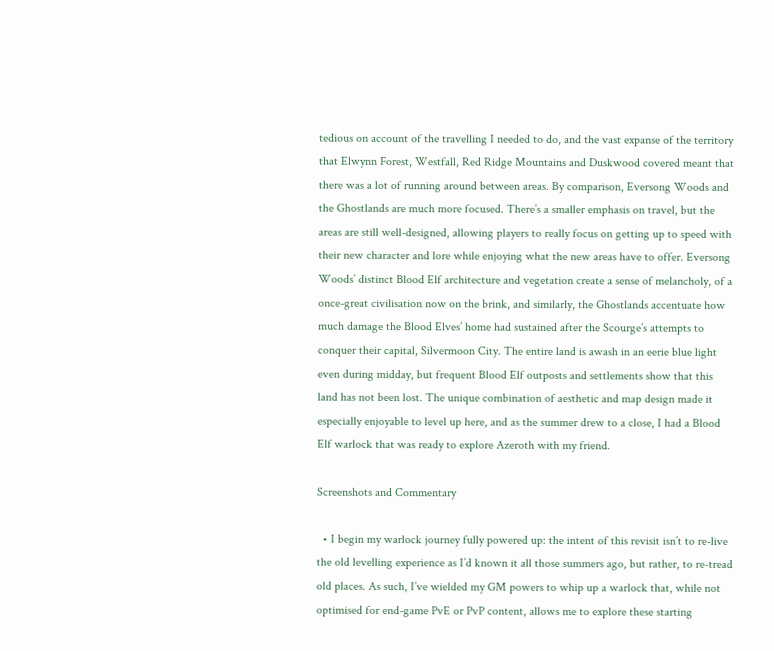tedious on account of the travelling I needed to do, and the vast expanse of the territory that Elwynn Forest, Westfall, Red Ridge Mountains and Duskwood covered meant that there was a lot of running around between areas. By comparison, Eversong Woods and the Ghostlands are much more focused. There’s a smaller emphasis on travel, but the areas are still well-designed, allowing players to really focus on getting up to speed with their new character and lore while enjoying what the new areas have to offer. Eversong Woods’ distinct Blood Elf architecture and vegetation create a sense of melancholy, of a once-great civilisation now on the brink, and similarly, the Ghostlands accentuate how much damage the Blood Elves’ home had sustained after the Scourge’s attempts to conquer their capital, Silvermoon City. The entire land is awash in an eerie blue light even during midday, but frequent Blood Elf outposts and settlements show that this land has not been lost. The unique combination of aesthetic and map design made it especially enjoyable to level up here, and as the summer drew to a close, I had a Blood Elf warlock that was ready to explore Azeroth with my friend.

Screenshots and Commentary

  • I begin my warlock journey fully powered up: the intent of this revisit isn’t to re-live the old levelling experience as I’d known it all those summers ago, but rather, to re-tread old places. As such, I’ve wielded my GM powers to whip up a warlock that, while not optimised for end-game PvE or PvP content, allows me to explore these starting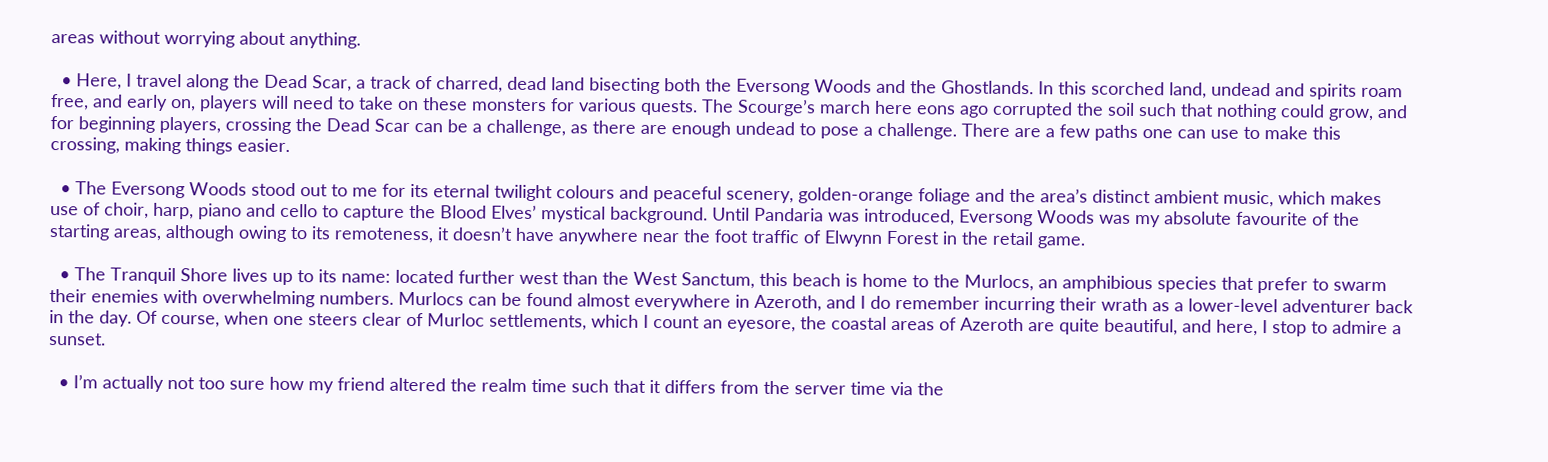areas without worrying about anything.

  • Here, I travel along the Dead Scar, a track of charred, dead land bisecting both the Eversong Woods and the Ghostlands. In this scorched land, undead and spirits roam free, and early on, players will need to take on these monsters for various quests. The Scourge’s march here eons ago corrupted the soil such that nothing could grow, and for beginning players, crossing the Dead Scar can be a challenge, as there are enough undead to pose a challenge. There are a few paths one can use to make this crossing, making things easier.

  • The Eversong Woods stood out to me for its eternal twilight colours and peaceful scenery, golden-orange foliage and the area’s distinct ambient music, which makes use of choir, harp, piano and cello to capture the Blood Elves’ mystical background. Until Pandaria was introduced, Eversong Woods was my absolute favourite of the starting areas, although owing to its remoteness, it doesn’t have anywhere near the foot traffic of Elwynn Forest in the retail game.

  • The Tranquil Shore lives up to its name: located further west than the West Sanctum, this beach is home to the Murlocs, an amphibious species that prefer to swarm their enemies with overwhelming numbers. Murlocs can be found almost everywhere in Azeroth, and I do remember incurring their wrath as a lower-level adventurer back in the day. Of course, when one steers clear of Murloc settlements, which I count an eyesore, the coastal areas of Azeroth are quite beautiful, and here, I stop to admire a sunset.

  • I’m actually not too sure how my friend altered the realm time such that it differs from the server time via the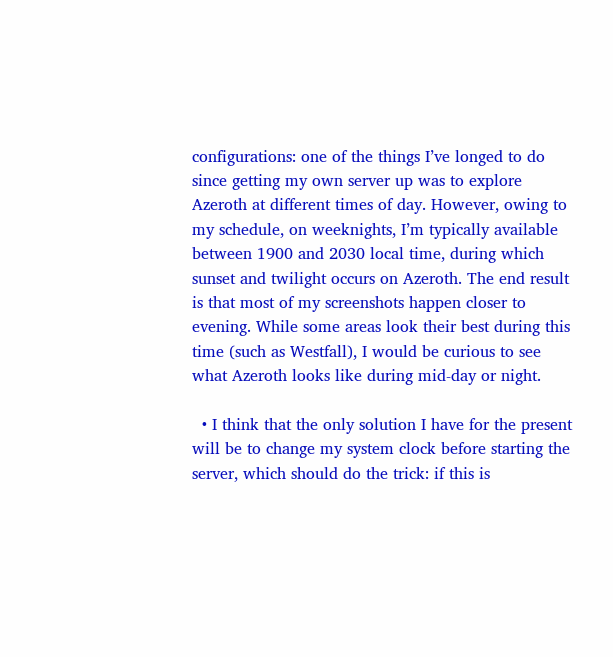configurations: one of the things I’ve longed to do since getting my own server up was to explore Azeroth at different times of day. However, owing to my schedule, on weeknights, I’m typically available between 1900 and 2030 local time, during which sunset and twilight occurs on Azeroth. The end result is that most of my screenshots happen closer to evening. While some areas look their best during this time (such as Westfall), I would be curious to see what Azeroth looks like during mid-day or night.

  • I think that the only solution I have for the present will be to change my system clock before starting the server, which should do the trick: if this is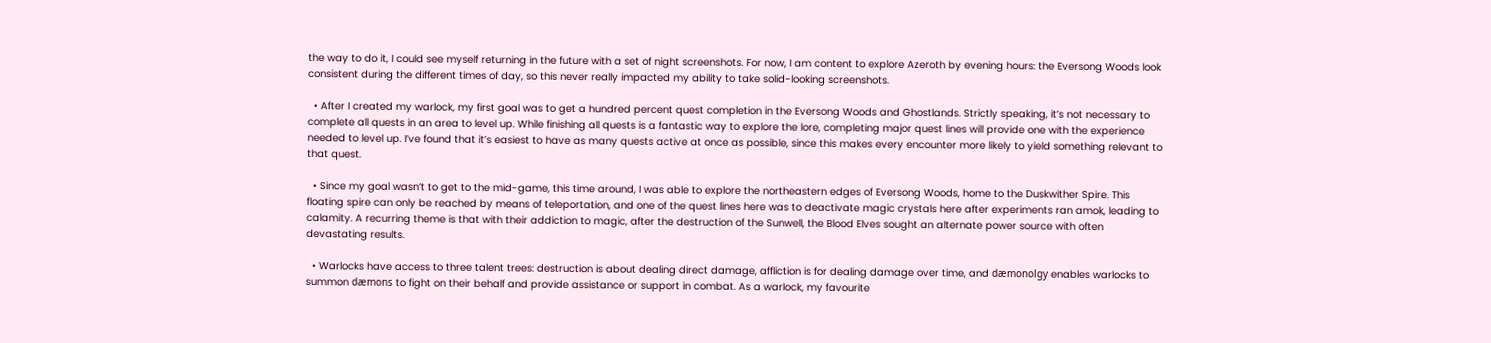the way to do it, I could see myself returning in the future with a set of night screenshots. For now, I am content to explore Azeroth by evening hours: the Eversong Woods look consistent during the different times of day, so this never really impacted my ability to take solid-looking screenshots.

  • After I created my warlock, my first goal was to get a hundred percent quest completion in the Eversong Woods and Ghostlands. Strictly speaking, it’s not necessary to complete all quests in an area to level up. While finishing all quests is a fantastic way to explore the lore, completing major quest lines will provide one with the experience needed to level up. I’ve found that it’s easiest to have as many quests active at once as possible, since this makes every encounter more likely to yield something relevant to that quest.

  • Since my goal wasn’t to get to the mid-game, this time around, I was able to explore the northeastern edges of Eversong Woods, home to the Duskwither Spire. This floating spire can only be reached by means of teleportation, and one of the quest lines here was to deactivate magic crystals here after experiments ran amok, leading to calamity. A recurring theme is that with their addiction to magic, after the destruction of the Sunwell, the Blood Elves sought an alternate power source with often devastating results.

  • Warlocks have access to three talent trees: destruction is about dealing direct damage, affliction is for dealing damage over time, and dæmonolgy enables warlocks to summon dæmons to fight on their behalf and provide assistance or support in combat. As a warlock, my favourite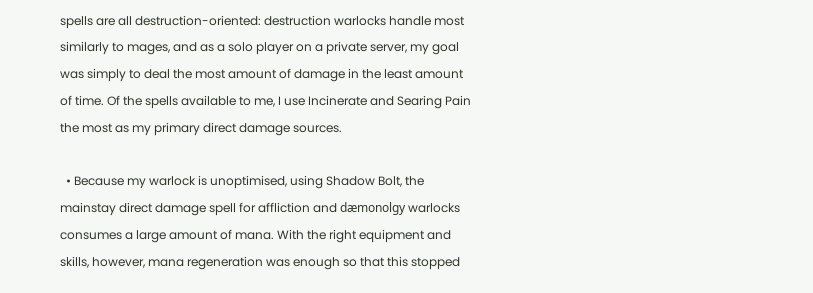spells are all destruction-oriented: destruction warlocks handle most similarly to mages, and as a solo player on a private server, my goal was simply to deal the most amount of damage in the least amount of time. Of the spells available to me, I use Incinerate and Searing Pain the most as my primary direct damage sources.

  • Because my warlock is unoptimised, using Shadow Bolt, the mainstay direct damage spell for affliction and dæmonolgy warlocks consumes a large amount of mana. With the right equipment and skills, however, mana regeneration was enough so that this stopped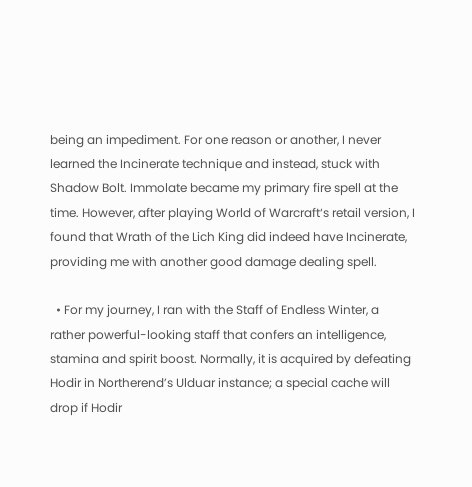being an impediment. For one reason or another, I never learned the Incinerate technique and instead, stuck with Shadow Bolt. Immolate became my primary fire spell at the time. However, after playing World of Warcraft‘s retail version, I found that Wrath of the Lich King did indeed have Incinerate, providing me with another good damage dealing spell.

  • For my journey, I ran with the Staff of Endless Winter, a rather powerful-looking staff that confers an intelligence, stamina and spirit boost. Normally, it is acquired by defeating Hodir in Northerend’s Ulduar instance; a special cache will drop if Hodir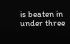is beaten in under three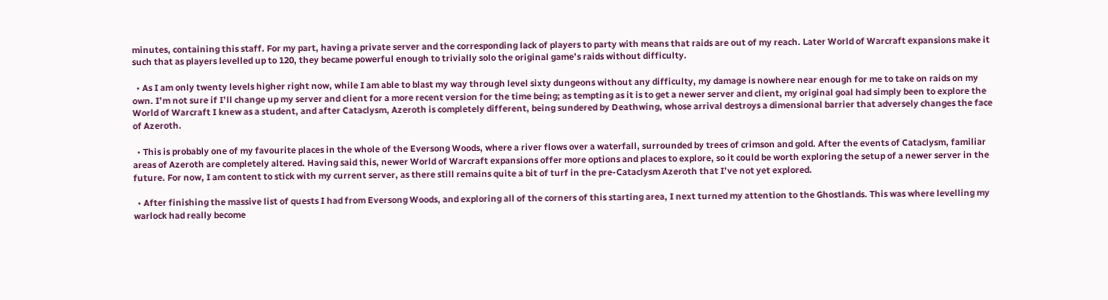minutes, containing this staff. For my part, having a private server and the corresponding lack of players to party with means that raids are out of my reach. Later World of Warcraft expansions make it such that as players levelled up to 120, they became powerful enough to trivially solo the original game’s raids without difficulty.

  • As I am only twenty levels higher right now, while I am able to blast my way through level sixty dungeons without any difficulty, my damage is nowhere near enough for me to take on raids on my own. I’m not sure if I’ll change up my server and client for a more recent version for the time being; as tempting as it is to get a newer server and client, my original goal had simply been to explore the World of Warcraft I knew as a student, and after Cataclysm, Azeroth is completely different, being sundered by Deathwing, whose arrival destroys a dimensional barrier that adversely changes the face of Azeroth.

  • This is probably one of my favourite places in the whole of the Eversong Woods, where a river flows over a waterfall, surrounded by trees of crimson and gold. After the events of Cataclysm, familiar areas of Azeroth are completely altered. Having said this, newer World of Warcraft expansions offer more options and places to explore, so it could be worth exploring the setup of a newer server in the future. For now, I am content to stick with my current server, as there still remains quite a bit of turf in the pre-Cataclysm Azeroth that I’ve not yet explored.

  • After finishing the massive list of quests I had from Eversong Woods, and exploring all of the corners of this starting area, I next turned my attention to the Ghostlands. This was where levelling my warlock had really become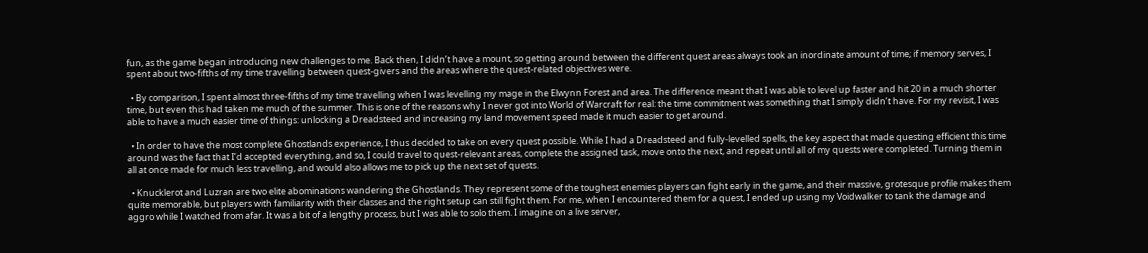fun, as the game began introducing new challenges to me. Back then, I didn’t have a mount, so getting around between the different quest areas always took an inordinate amount of time; if memory serves, I spent about two-fifths of my time travelling between quest-givers and the areas where the quest-related objectives were.

  • By comparison, I spent almost three-fifths of my time travelling when I was levelling my mage in the Elwynn Forest and area. The difference meant that I was able to level up faster and hit 20 in a much shorter time, but even this had taken me much of the summer. This is one of the reasons why I never got into World of Warcraft for real: the time commitment was something that I simply didn’t have. For my revisit, I was able to have a much easier time of things: unlocking a Dreadsteed and increasing my land movement speed made it much easier to get around.

  • In order to have the most complete Ghostlands experience, I thus decided to take on every quest possible. While I had a Dreadsteed and fully-levelled spells, the key aspect that made questing efficient this time around was the fact that I’d accepted everything, and so, I could travel to quest-relevant areas, complete the assigned task, move onto the next, and repeat until all of my quests were completed. Turning them in all at once made for much less travelling, and would also allows me to pick up the next set of quests.

  • Knucklerot and Luzran are two elite abominations wandering the Ghostlands. They represent some of the toughest enemies players can fight early in the game, and their massive, grotesque profile makes them quite memorable, but players with familiarity with their classes and the right setup can still fight them. For me, when I encountered them for a quest, I ended up using my Voidwalker to tank the damage and aggro while I watched from afar. It was a bit of a lengthy process, but I was able to solo them. I imagine on a live server,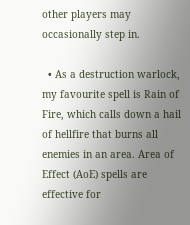other players may occasionally step in.

  • As a destruction warlock, my favourite spell is Rain of Fire, which calls down a hail of hellfire that burns all enemies in an area. Area of Effect (AoE) spells are effective for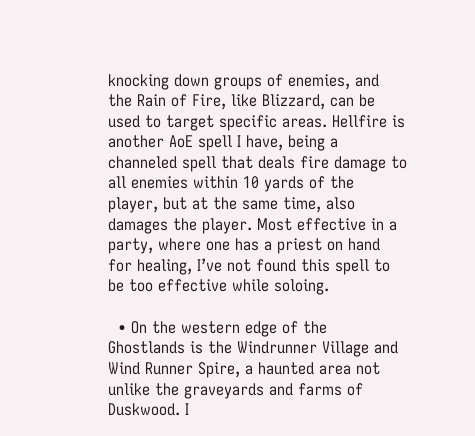knocking down groups of enemies, and the Rain of Fire, like Blizzard, can be used to target specific areas. Hellfire is another AoE spell I have, being a channeled spell that deals fire damage to all enemies within 10 yards of the player, but at the same time, also damages the player. Most effective in a party, where one has a priest on hand for healing, I’ve not found this spell to be too effective while soloing.

  • On the western edge of the Ghostlands is the Windrunner Village and Wind Runner Spire, a haunted area not unlike the graveyards and farms of Duskwood. I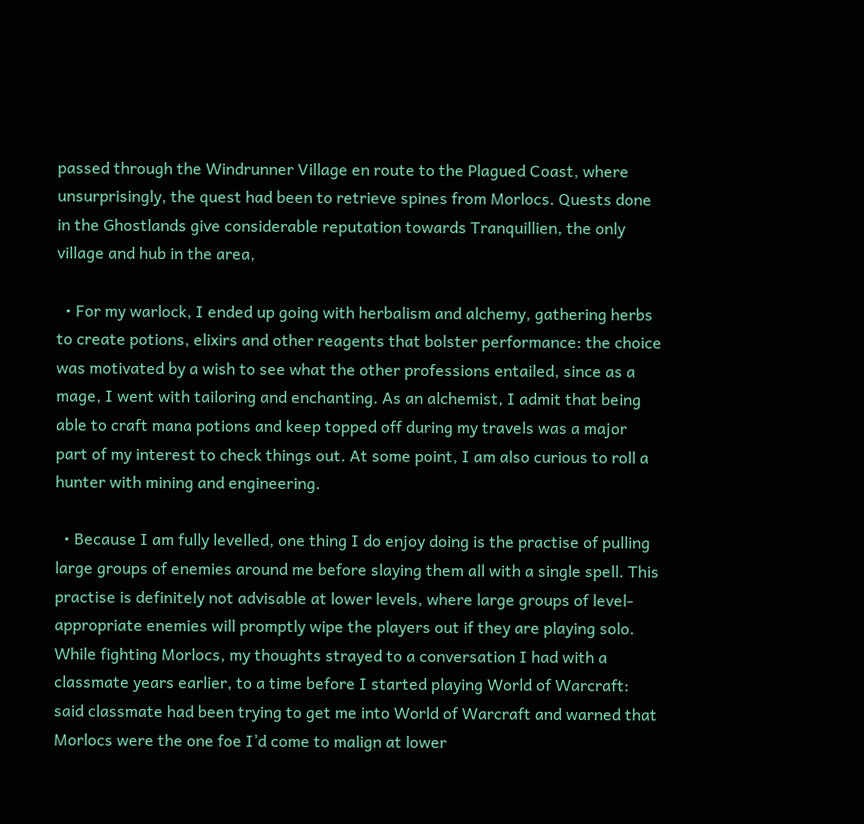passed through the Windrunner Village en route to the Plagued Coast, where unsurprisingly, the quest had been to retrieve spines from Morlocs. Quests done in the Ghostlands give considerable reputation towards Tranquillien, the only village and hub in the area,

  • For my warlock, I ended up going with herbalism and alchemy, gathering herbs to create potions, elixirs and other reagents that bolster performance: the choice was motivated by a wish to see what the other professions entailed, since as a mage, I went with tailoring and enchanting. As an alchemist, I admit that being able to craft mana potions and keep topped off during my travels was a major part of my interest to check things out. At some point, I am also curious to roll a hunter with mining and engineering.

  • Because I am fully levelled, one thing I do enjoy doing is the practise of pulling large groups of enemies around me before slaying them all with a single spell. This practise is definitely not advisable at lower levels, where large groups of level-appropriate enemies will promptly wipe the players out if they are playing solo. While fighting Morlocs, my thoughts strayed to a conversation I had with a classmate years earlier, to a time before I started playing World of Warcraft: said classmate had been trying to get me into World of Warcraft and warned that Morlocs were the one foe I’d come to malign at lower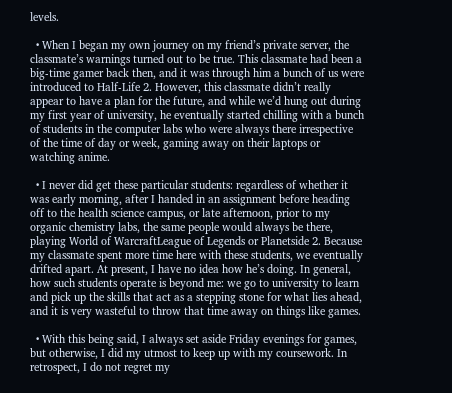levels.

  • When I began my own journey on my friend’s private server, the classmate’s warnings turned out to be true. This classmate had been a big-time gamer back then, and it was through him a bunch of us were introduced to Half-Life 2. However, this classmate didn’t really appear to have a plan for the future, and while we’d hung out during my first year of university, he eventually started chilling with a bunch of students in the computer labs who were always there irrespective of the time of day or week, gaming away on their laptops or watching anime.

  • I never did get these particular students: regardless of whether it was early morning, after I handed in an assignment before heading off to the health science campus, or late afternoon, prior to my organic chemistry labs, the same people would always be there, playing World of WarcraftLeague of Legends or Planetside 2. Because my classmate spent more time here with these students, we eventually drifted apart. At present, I have no idea how he’s doing. In general, how such students operate is beyond me: we go to university to learn and pick up the skills that act as a stepping stone for what lies ahead, and it is very wasteful to throw that time away on things like games.

  • With this being said, I always set aside Friday evenings for games, but otherwise, I did my utmost to keep up with my coursework. In retrospect, I do not regret my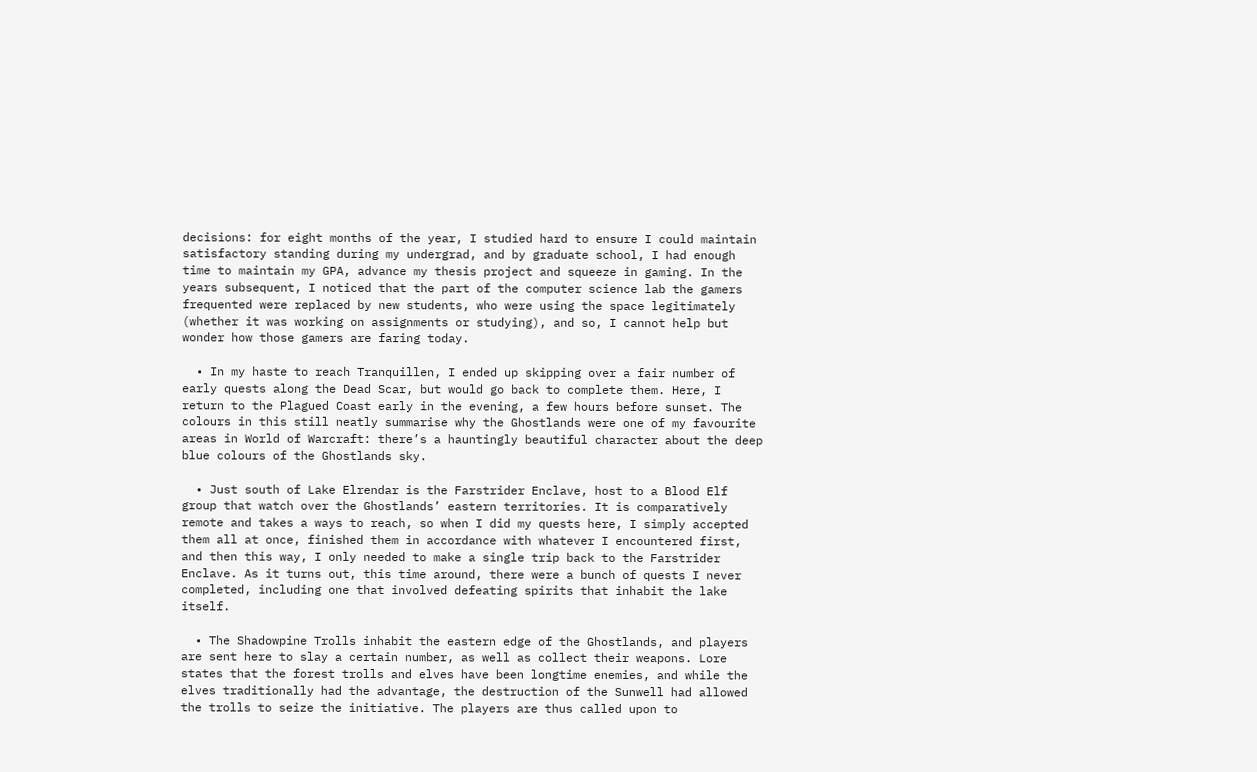decisions: for eight months of the year, I studied hard to ensure I could maintain satisfactory standing during my undergrad, and by graduate school, I had enough time to maintain my GPA, advance my thesis project and squeeze in gaming. In the years subsequent, I noticed that the part of the computer science lab the gamers frequented were replaced by new students, who were using the space legitimately (whether it was working on assignments or studying), and so, I cannot help but wonder how those gamers are faring today.

  • In my haste to reach Tranquillen, I ended up skipping over a fair number of early quests along the Dead Scar, but would go back to complete them. Here, I return to the Plagued Coast early in the evening, a few hours before sunset. The colours in this still neatly summarise why the Ghostlands were one of my favourite areas in World of Warcraft: there’s a hauntingly beautiful character about the deep blue colours of the Ghostlands sky.

  • Just south of Lake Elrendar is the Farstrider Enclave, host to a Blood Elf group that watch over the Ghostlands’ eastern territories. It is comparatively remote and takes a ways to reach, so when I did my quests here, I simply accepted them all at once, finished them in accordance with whatever I encountered first, and then this way, I only needed to make a single trip back to the Farstrider Enclave. As it turns out, this time around, there were a bunch of quests I never completed, including one that involved defeating spirits that inhabit the lake itself.

  • The Shadowpine Trolls inhabit the eastern edge of the Ghostlands, and players are sent here to slay a certain number, as well as collect their weapons. Lore states that the forest trolls and elves have been longtime enemies, and while the elves traditionally had the advantage, the destruction of the Sunwell had allowed the trolls to seize the initiative. The players are thus called upon to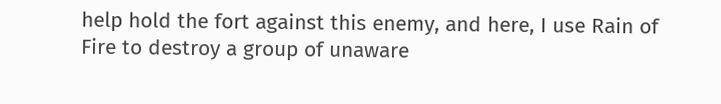help hold the fort against this enemy, and here, I use Rain of Fire to destroy a group of unaware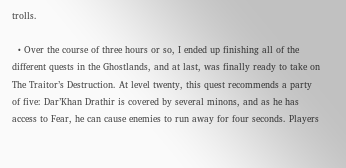trolls.

  • Over the course of three hours or so, I ended up finishing all of the different quests in the Ghostlands, and at last, was finally ready to take on The Traitor’s Destruction. At level twenty, this quest recommends a party of five: Dar’Khan Drathir is covered by several minons, and as he has access to Fear, he can cause enemies to run away for four seconds. Players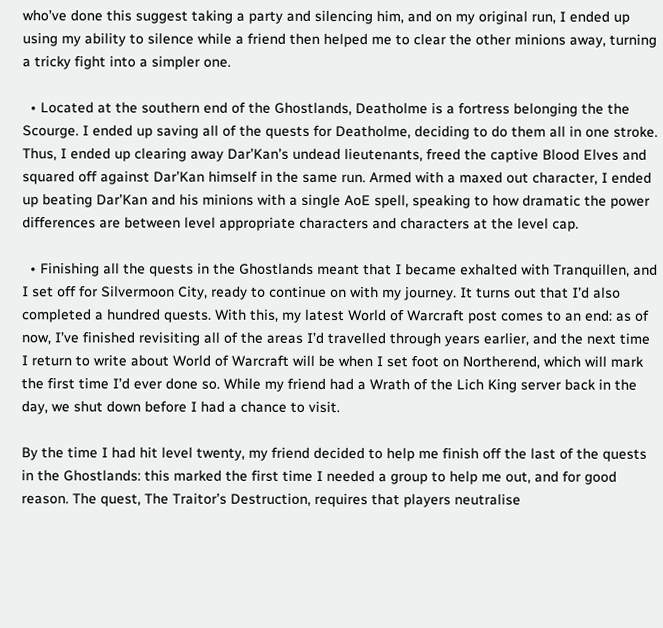who’ve done this suggest taking a party and silencing him, and on my original run, I ended up using my ability to silence while a friend then helped me to clear the other minions away, turning a tricky fight into a simpler one.

  • Located at the southern end of the Ghostlands, Deatholme is a fortress belonging the the Scourge. I ended up saving all of the quests for Deatholme, deciding to do them all in one stroke. Thus, I ended up clearing away Dar’Kan’s undead lieutenants, freed the captive Blood Elves and squared off against Dar’Kan himself in the same run. Armed with a maxed out character, I ended up beating Dar’Kan and his minions with a single AoE spell, speaking to how dramatic the power differences are between level appropriate characters and characters at the level cap.

  • Finishing all the quests in the Ghostlands meant that I became exhalted with Tranquillen, and I set off for Silvermoon City, ready to continue on with my journey. It turns out that I’d also completed a hundred quests. With this, my latest World of Warcraft post comes to an end: as of now, I’ve finished revisiting all of the areas I’d travelled through years earlier, and the next time I return to write about World of Warcraft will be when I set foot on Northerend, which will mark the first time I’d ever done so. While my friend had a Wrath of the Lich King server back in the day, we shut down before I had a chance to visit.

By the time I had hit level twenty, my friend decided to help me finish off the last of the quests in the Ghostlands: this marked the first time I needed a group to help me out, and for good reason. The quest, The Traitor’s Destruction, requires that players neutralise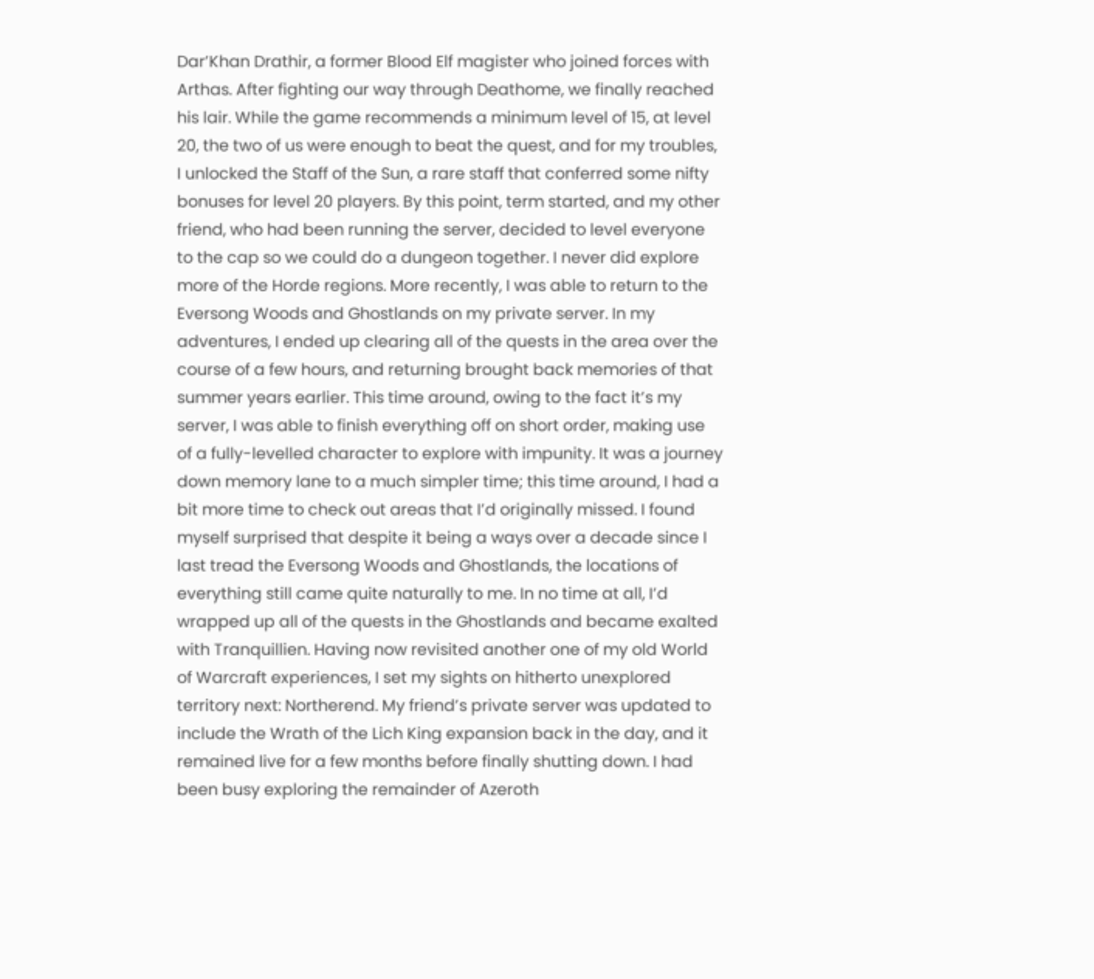Dar’Khan Drathir, a former Blood Elf magister who joined forces with Arthas. After fighting our way through Deathome, we finally reached his lair. While the game recommends a minimum level of 15, at level 20, the two of us were enough to beat the quest, and for my troubles, I unlocked the Staff of the Sun, a rare staff that conferred some nifty bonuses for level 20 players. By this point, term started, and my other friend, who had been running the server, decided to level everyone to the cap so we could do a dungeon together. I never did explore more of the Horde regions. More recently, I was able to return to the Eversong Woods and Ghostlands on my private server. In my adventures, I ended up clearing all of the quests in the area over the course of a few hours, and returning brought back memories of that summer years earlier. This time around, owing to the fact it’s my server, I was able to finish everything off on short order, making use of a fully-levelled character to explore with impunity. It was a journey down memory lane to a much simpler time; this time around, I had a bit more time to check out areas that I’d originally missed. I found myself surprised that despite it being a ways over a decade since I last tread the Eversong Woods and Ghostlands, the locations of everything still came quite naturally to me. In no time at all, I’d wrapped up all of the quests in the Ghostlands and became exalted with Tranquillien. Having now revisited another one of my old World of Warcraft experiences, I set my sights on hitherto unexplored territory next: Northerend. My friend’s private server was updated to include the Wrath of the Lich King expansion back in the day, and it remained live for a few months before finally shutting down. I had been busy exploring the remainder of Azeroth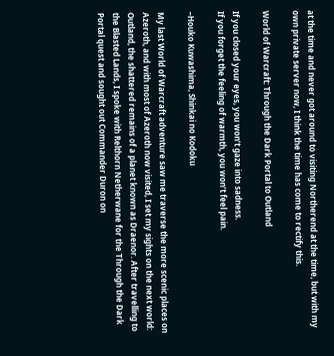at the time and never got around to visiting Northerend at the time, but with my own private server now, I think the time has come to rectify this.

World of Warcraft: Through the Dark Portal to Outland

If you closed your eyes, you won’t gaze into sadness.
If you forget the feeling of warmth, you won’t feel pain.

–Houko Kuwashima, Shinkai no Kodoku

My last World of Warcraft adventure saw me traverse the more scenic places on Azeroth, and with most of Azeroth now visited, I set my sights on the next world: Outland, the shattered remains of a planet known as Draenor. After travelling to the Blasted Lands, I spoke with Relthorn Netherwane for the Through the Dark Portal quest and sought out Commander Duron on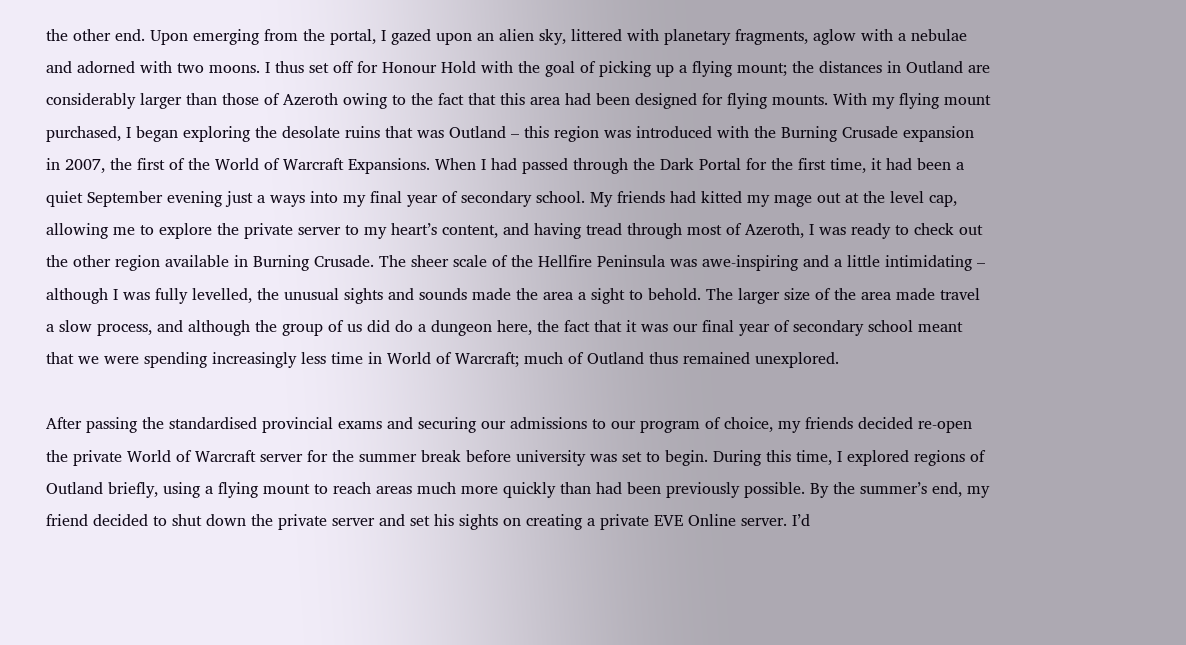the other end. Upon emerging from the portal, I gazed upon an alien sky, littered with planetary fragments, aglow with a nebulae and adorned with two moons. I thus set off for Honour Hold with the goal of picking up a flying mount; the distances in Outland are considerably larger than those of Azeroth owing to the fact that this area had been designed for flying mounts. With my flying mount purchased, I began exploring the desolate ruins that was Outland – this region was introduced with the Burning Crusade expansion in 2007, the first of the World of Warcraft Expansions. When I had passed through the Dark Portal for the first time, it had been a quiet September evening just a ways into my final year of secondary school. My friends had kitted my mage out at the level cap, allowing me to explore the private server to my heart’s content, and having tread through most of Azeroth, I was ready to check out the other region available in Burning Crusade. The sheer scale of the Hellfire Peninsula was awe-inspiring and a little intimidating – although I was fully levelled, the unusual sights and sounds made the area a sight to behold. The larger size of the area made travel a slow process, and although the group of us did do a dungeon here, the fact that it was our final year of secondary school meant that we were spending increasingly less time in World of Warcraft; much of Outland thus remained unexplored.

After passing the standardised provincial exams and securing our admissions to our program of choice, my friends decided re-open the private World of Warcraft server for the summer break before university was set to begin. During this time, I explored regions of Outland briefly, using a flying mount to reach areas much more quickly than had been previously possible. By the summer’s end, my friend decided to shut down the private server and set his sights on creating a private EVE Online server. I’d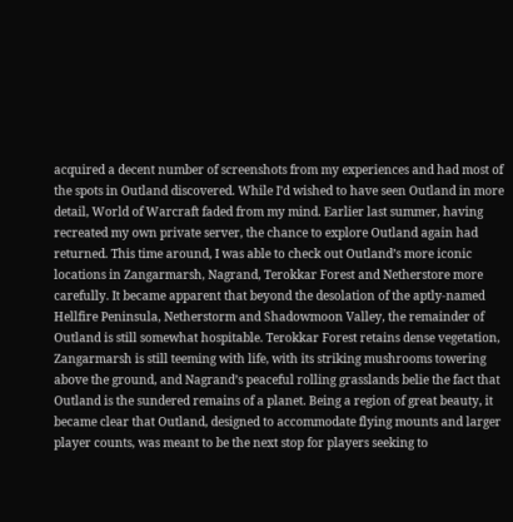acquired a decent number of screenshots from my experiences and had most of the spots in Outland discovered. While I’d wished to have seen Outland in more detail, World of Warcraft faded from my mind. Earlier last summer, having recreated my own private server, the chance to explore Outland again had returned. This time around, I was able to check out Outland’s more iconic locations in Zangarmarsh, Nagrand, Terokkar Forest and Netherstore more carefully. It became apparent that beyond the desolation of the aptly-named Hellfire Peninsula, Netherstorm and Shadowmoon Valley, the remainder of Outland is still somewhat hospitable. Terokkar Forest retains dense vegetation, Zangarmarsh is still teeming with life, with its striking mushrooms towering above the ground, and Nagrand’s peaceful rolling grasslands belie the fact that Outland is the sundered remains of a planet. Being a region of great beauty, it became clear that Outland, designed to accommodate flying mounts and larger player counts, was meant to be the next stop for players seeking to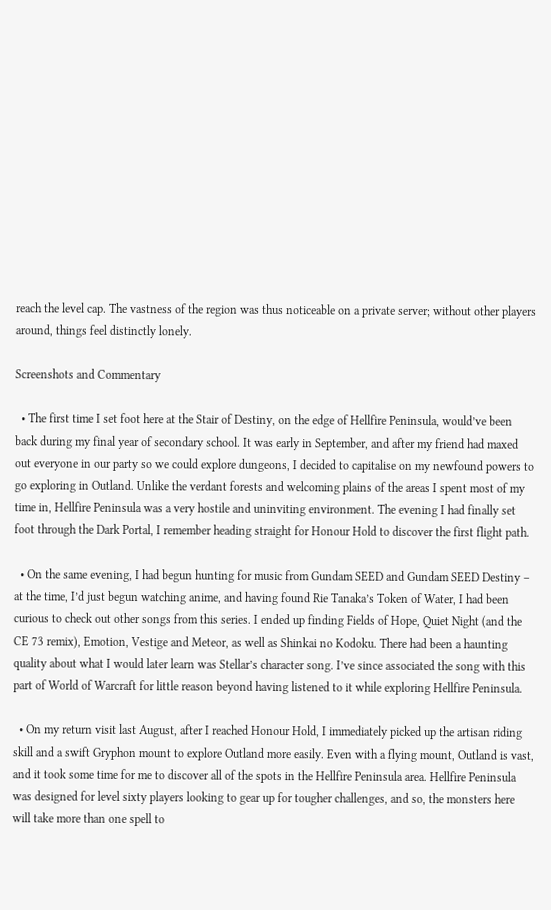reach the level cap. The vastness of the region was thus noticeable on a private server; without other players around, things feel distinctly lonely.

Screenshots and Commentary

  • The first time I set foot here at the Stair of Destiny, on the edge of Hellfire Peninsula, would’ve been back during my final year of secondary school. It was early in September, and after my friend had maxed out everyone in our party so we could explore dungeons, I decided to capitalise on my newfound powers to go exploring in Outland. Unlike the verdant forests and welcoming plains of the areas I spent most of my time in, Hellfire Peninsula was a very hostile and uninviting environment. The evening I had finally set foot through the Dark Portal, I remember heading straight for Honour Hold to discover the first flight path.

  • On the same evening, I had begun hunting for music from Gundam SEED and Gundam SEED Destiny – at the time, I’d just begun watching anime, and having found Rie Tanaka’s Token of Water, I had been curious to check out other songs from this series. I ended up finding Fields of Hope, Quiet Night (and the CE 73 remix), Emotion, Vestige and Meteor, as well as Shinkai no Kodoku. There had been a haunting quality about what I would later learn was Stellar’s character song. I’ve since associated the song with this part of World of Warcraft for little reason beyond having listened to it while exploring Hellfire Peninsula.

  • On my return visit last August, after I reached Honour Hold, I immediately picked up the artisan riding skill and a swift Gryphon mount to explore Outland more easily. Even with a flying mount, Outland is vast, and it took some time for me to discover all of the spots in the Hellfire Peninsula area. Hellfire Peninsula was designed for level sixty players looking to gear up for tougher challenges, and so, the monsters here will take more than one spell to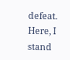defeat. Here, I stand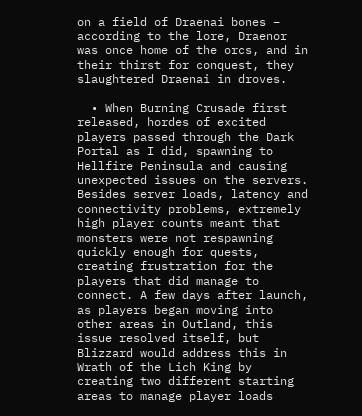on a field of Draenai bones – according to the lore, Draenor was once home of the orcs, and in their thirst for conquest, they slaughtered Draenai in droves.

  • When Burning Crusade first released, hordes of excited players passed through the Dark Portal as I did, spawning to Hellfire Peninsula and causing unexpected issues on the servers. Besides server loads, latency and connectivity problems, extremely high player counts meant that monsters were not respawning quickly enough for quests, creating frustration for the players that did manage to connect. A few days after launch, as players began moving into other areas in Outland, this issue resolved itself, but Blizzard would address this in Wrath of the Lich King by creating two different starting areas to manage player loads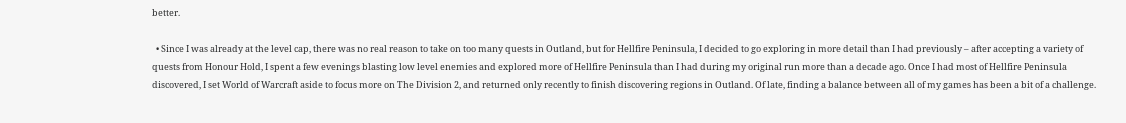better.

  • Since I was already at the level cap, there was no real reason to take on too many quests in Outland, but for Hellfire Peninsula, I decided to go exploring in more detail than I had previously – after accepting a variety of quests from Honour Hold, I spent a few evenings blasting low level enemies and explored more of Hellfire Peninsula than I had during my original run more than a decade ago. Once I had most of Hellfire Peninsula discovered, I set World of Warcraft aside to focus more on The Division 2, and returned only recently to finish discovering regions in Outland. Of late, finding a balance between all of my games has been a bit of a challenge.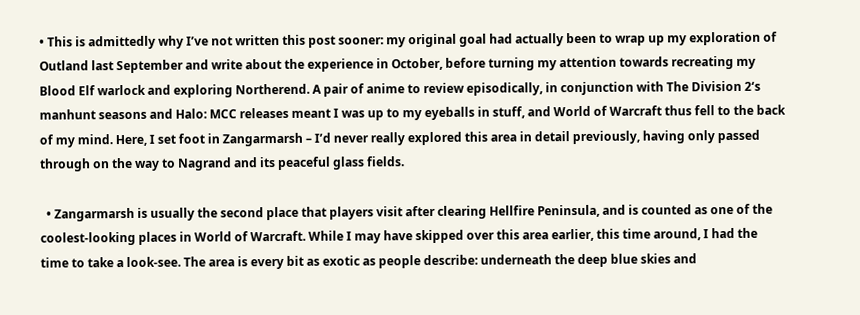• This is admittedly why I’ve not written this post sooner: my original goal had actually been to wrap up my exploration of Outland last September and write about the experience in October, before turning my attention towards recreating my Blood Elf warlock and exploring Northerend. A pair of anime to review episodically, in conjunction with The Division 2‘s manhunt seasons and Halo: MCC releases meant I was up to my eyeballs in stuff, and World of Warcraft thus fell to the back of my mind. Here, I set foot in Zangarmarsh – I’d never really explored this area in detail previously, having only passed through on the way to Nagrand and its peaceful glass fields.

  • Zangarmarsh is usually the second place that players visit after clearing Hellfire Peninsula, and is counted as one of the coolest-looking places in World of Warcraft. While I may have skipped over this area earlier, this time around, I had the time to take a look-see. The area is every bit as exotic as people describe: underneath the deep blue skies and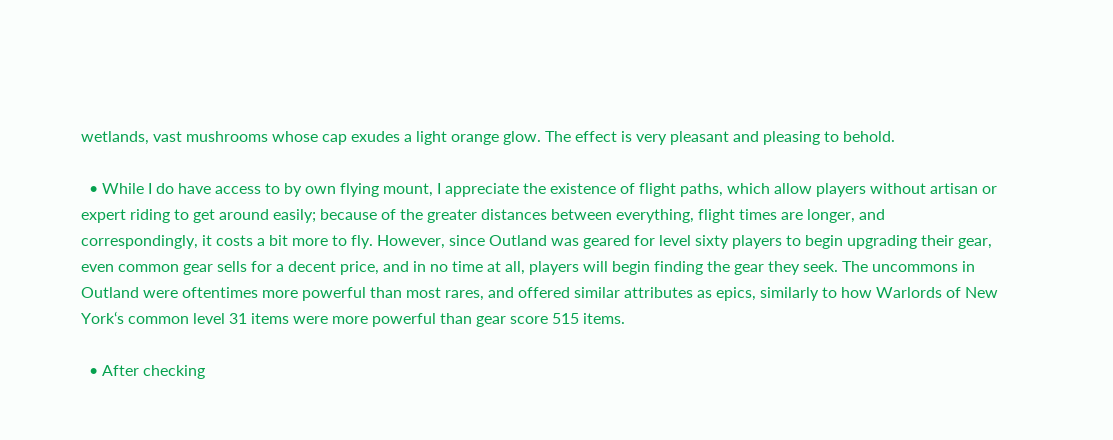wetlands, vast mushrooms whose cap exudes a light orange glow. The effect is very pleasant and pleasing to behold.

  • While I do have access to by own flying mount, I appreciate the existence of flight paths, which allow players without artisan or expert riding to get around easily; because of the greater distances between everything, flight times are longer, and correspondingly, it costs a bit more to fly. However, since Outland was geared for level sixty players to begin upgrading their gear, even common gear sells for a decent price, and in no time at all, players will begin finding the gear they seek. The uncommons in Outland were oftentimes more powerful than most rares, and offered similar attributes as epics, similarly to how Warlords of New York‘s common level 31 items were more powerful than gear score 515 items.

  • After checking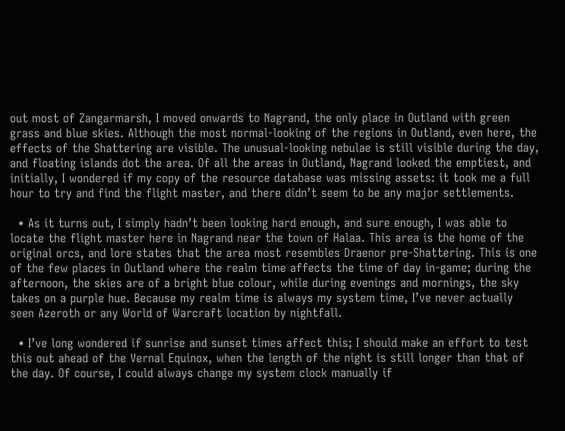out most of Zangarmarsh, I moved onwards to Nagrand, the only place in Outland with green grass and blue skies. Although the most normal-looking of the regions in Outland, even here, the effects of the Shattering are visible. The unusual-looking nebulae is still visible during the day, and floating islands dot the area. Of all the areas in Outland, Nagrand looked the emptiest, and initially, I wondered if my copy of the resource database was missing assets: it took me a full hour to try and find the flight master, and there didn’t seem to be any major settlements.

  • As it turns out, I simply hadn’t been looking hard enough, and sure enough, I was able to locate the flight master here in Nagrand near the town of Halaa. This area is the home of the original orcs, and lore states that the area most resembles Draenor pre-Shattering. This is one of the few places in Outland where the realm time affects the time of day in-game; during the afternoon, the skies are of a bright blue colour, while during evenings and mornings, the sky takes on a purple hue. Because my realm time is always my system time, I’ve never actually seen Azeroth or any World of Warcraft location by nightfall.

  • I’ve long wondered if sunrise and sunset times affect this; I should make an effort to test this out ahead of the Vernal Equinox, when the length of the night is still longer than that of the day. Of course, I could always change my system clock manually if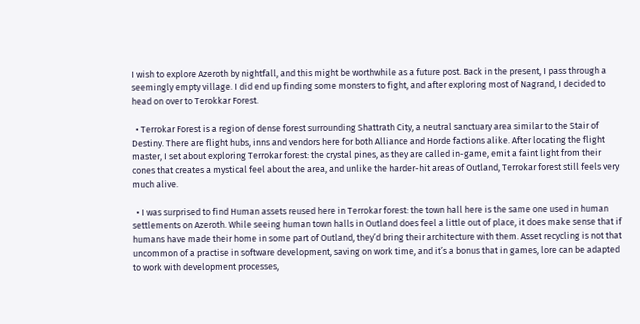I wish to explore Azeroth by nightfall, and this might be worthwhile as a future post. Back in the present, I pass through a seemingly empty village. I did end up finding some monsters to fight, and after exploring most of Nagrand, I decided to head on over to Terokkar Forest.

  • Terrokar Forest is a region of dense forest surrounding Shattrath City, a neutral sanctuary area similar to the Stair of Destiny. There are flight hubs, inns and vendors here for both Alliance and Horde factions alike. After locating the flight master, I set about exploring Terrokar forest: the crystal pines, as they are called in-game, emit a faint light from their cones that creates a mystical feel about the area, and unlike the harder-hit areas of Outland, Terrokar forest still feels very much alive.

  • I was surprised to find Human assets reused here in Terrokar forest: the town hall here is the same one used in human settlements on Azeroth. While seeing human town halls in Outland does feel a little out of place, it does make sense that if humans have made their home in some part of Outland, they’d bring their architecture with them. Asset recycling is not that uncommon of a practise in software development, saving on work time, and it’s a bonus that in games, lore can be adapted to work with development processes,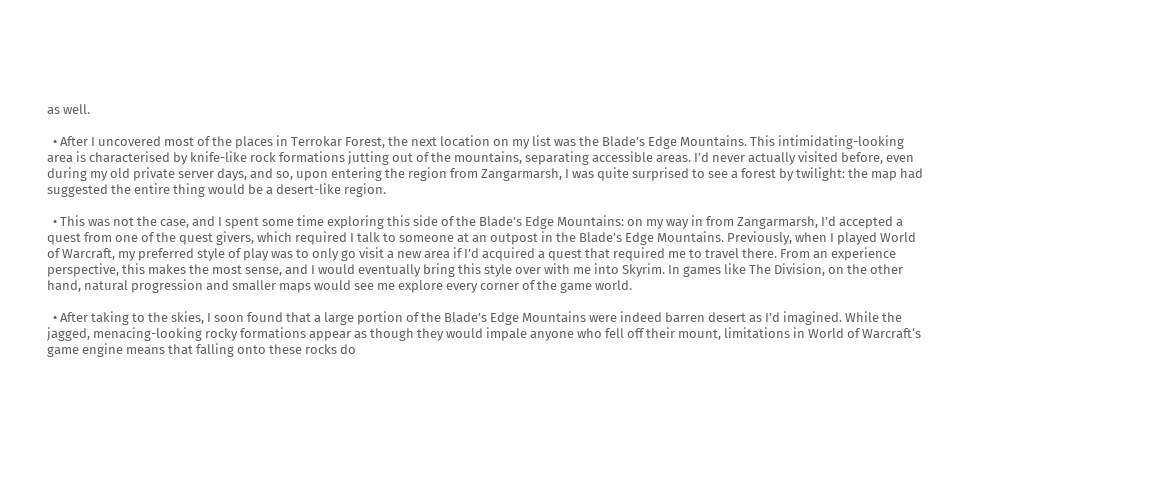as well.

  • After I uncovered most of the places in Terrokar Forest, the next location on my list was the Blade’s Edge Mountains. This intimidating-looking area is characterised by knife-like rock formations jutting out of the mountains, separating accessible areas. I’d never actually visited before, even during my old private server days, and so, upon entering the region from Zangarmarsh, I was quite surprised to see a forest by twilight: the map had suggested the entire thing would be a desert-like region.

  • This was not the case, and I spent some time exploring this side of the Blade’s Edge Mountains: on my way in from Zangarmarsh, I’d accepted a quest from one of the quest givers, which required I talk to someone at an outpost in the Blade’s Edge Mountains. Previously, when I played World of Warcraft, my preferred style of play was to only go visit a new area if I’d acquired a quest that required me to travel there. From an experience perspective, this makes the most sense, and I would eventually bring this style over with me into Skyrim. In games like The Division, on the other hand, natural progression and smaller maps would see me explore every corner of the game world.

  • After taking to the skies, I soon found that a large portion of the Blade’s Edge Mountains were indeed barren desert as I’d imagined. While the jagged, menacing-looking rocky formations appear as though they would impale anyone who fell off their mount, limitations in World of Warcraft‘s game engine means that falling onto these rocks do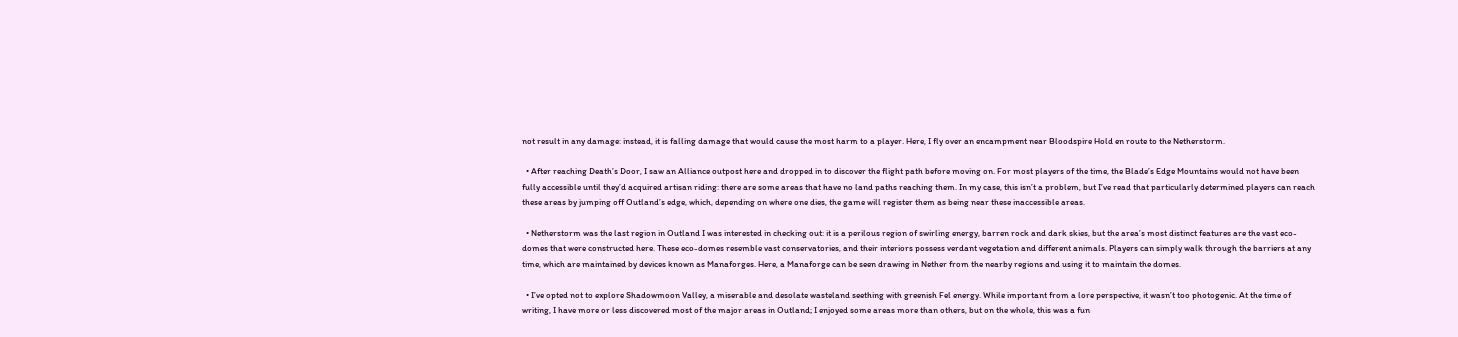not result in any damage: instead, it is falling damage that would cause the most harm to a player. Here, I fly over an encampment near Bloodspire Hold en route to the Netherstorm.

  • After reaching Death’s Door, I saw an Alliance outpost here and dropped in to discover the flight path before moving on. For most players of the time, the Blade’s Edge Mountains would not have been fully accessible until they’d acquired artisan riding: there are some areas that have no land paths reaching them. In my case, this isn’t a problem, but I’ve read that particularly determined players can reach these areas by jumping off Outland’s edge, which, depending on where one dies, the game will register them as being near these inaccessible areas.

  • Netherstorm was the last region in Outland I was interested in checking out: it is a perilous region of swirling energy, barren rock and dark skies, but the area’s most distinct features are the vast eco-domes that were constructed here. These eco-domes resemble vast conservatories, and their interiors possess verdant vegetation and different animals. Players can simply walk through the barriers at any time, which are maintained by devices known as Manaforges. Here, a Manaforge can be seen drawing in Nether from the nearby regions and using it to maintain the domes.

  • I’ve opted not to explore Shadowmoon Valley, a miserable and desolate wasteland seething with greenish Fel energy. While important from a lore perspective, it wasn’t too photogenic. At the time of writing, I have more or less discovered most of the major areas in Outland; I enjoyed some areas more than others, but on the whole, this was a fun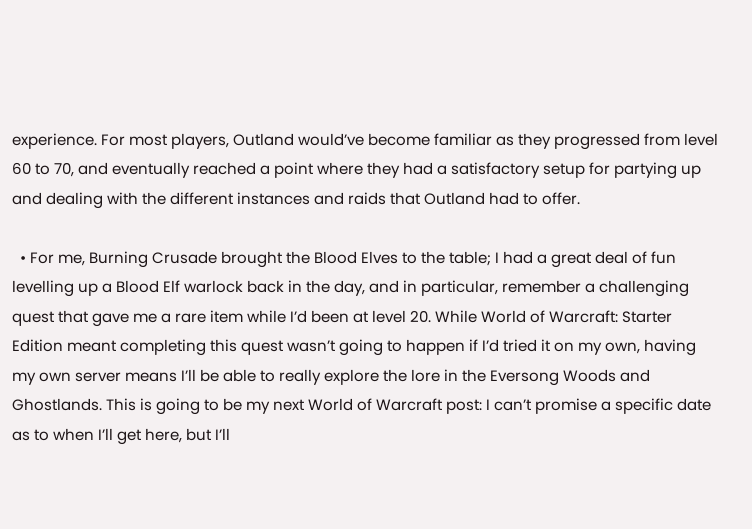experience. For most players, Outland would’ve become familiar as they progressed from level 60 to 70, and eventually reached a point where they had a satisfactory setup for partying up and dealing with the different instances and raids that Outland had to offer.

  • For me, Burning Crusade brought the Blood Elves to the table; I had a great deal of fun levelling up a Blood Elf warlock back in the day, and in particular, remember a challenging quest that gave me a rare item while I’d been at level 20. While World of Warcraft: Starter Edition meant completing this quest wasn’t going to happen if I’d tried it on my own, having my own server means I’ll be able to really explore the lore in the Eversong Woods and Ghostlands. This is going to be my next World of Warcraft post: I can’t promise a specific date as to when I’ll get here, but I’ll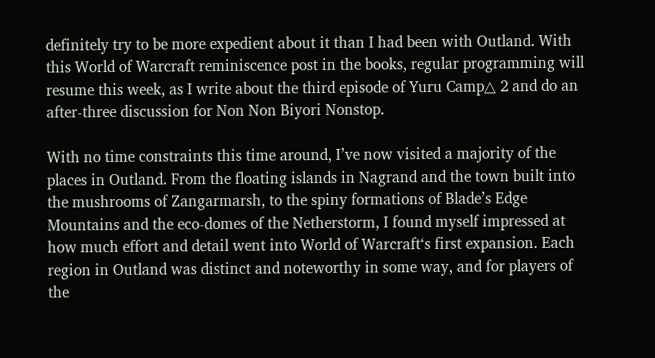definitely try to be more expedient about it than I had been with Outland. With this World of Warcraft reminiscence post in the books, regular programming will resume this week, as I write about the third episode of Yuru Camp△ 2 and do an after-three discussion for Non Non Biyori Nonstop.

With no time constraints this time around, I’ve now visited a majority of the places in Outland. From the floating islands in Nagrand and the town built into the mushrooms of Zangarmarsh, to the spiny formations of Blade’s Edge Mountains and the eco-domes of the Netherstorm, I found myself impressed at how much effort and detail went into World of Warcraft‘s first expansion. Each region in Outland was distinct and noteworthy in some way, and for players of the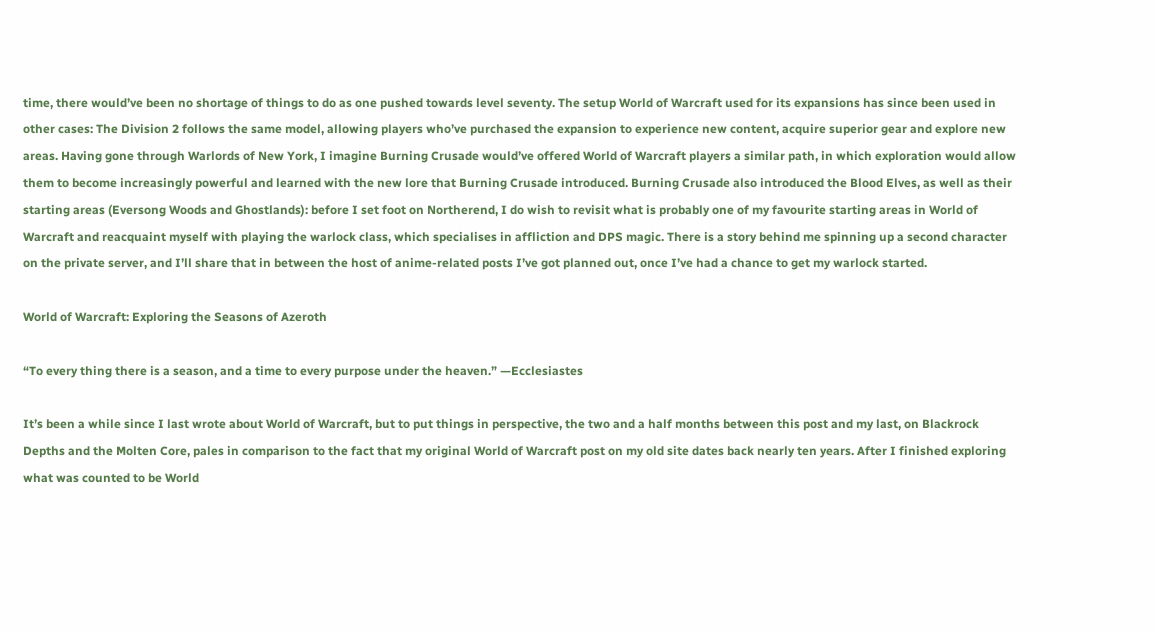time, there would’ve been no shortage of things to do as one pushed towards level seventy. The setup World of Warcraft used for its expansions has since been used in other cases: The Division 2 follows the same model, allowing players who’ve purchased the expansion to experience new content, acquire superior gear and explore new areas. Having gone through Warlords of New York, I imagine Burning Crusade would’ve offered World of Warcraft players a similar path, in which exploration would allow them to become increasingly powerful and learned with the new lore that Burning Crusade introduced. Burning Crusade also introduced the Blood Elves, as well as their starting areas (Eversong Woods and Ghostlands): before I set foot on Northerend, I do wish to revisit what is probably one of my favourite starting areas in World of Warcraft and reacquaint myself with playing the warlock class, which specialises in affliction and DPS magic. There is a story behind me spinning up a second character on the private server, and I’ll share that in between the host of anime-related posts I’ve got planned out, once I’ve had a chance to get my warlock started.

World of Warcraft: Exploring the Seasons of Azeroth

“To every thing there is a season, and a time to every purpose under the heaven.” —Ecclesiastes

It’s been a while since I last wrote about World of Warcraft, but to put things in perspective, the two and a half months between this post and my last, on Blackrock Depths and the Molten Core, pales in comparison to the fact that my original World of Warcraft post on my old site dates back nearly ten years. After I finished exploring what was counted to be World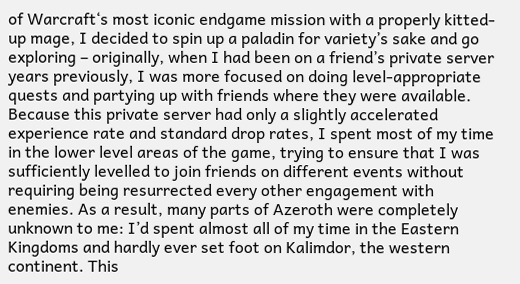of Warcraft‘s most iconic endgame mission with a properly kitted-up mage, I decided to spin up a paladin for variety’s sake and go exploring – originally, when I had been on a friend’s private server years previously, I was more focused on doing level-appropriate quests and partying up with friends where they were available. Because this private server had only a slightly accelerated experience rate and standard drop rates, I spent most of my time in the lower level areas of the game, trying to ensure that I was sufficiently levelled to join friends on different events without requiring being resurrected every other engagement with enemies. As a result, many parts of Azeroth were completely unknown to me: I’d spent almost all of my time in the Eastern Kingdoms and hardly ever set foot on Kalimdor, the western continent. This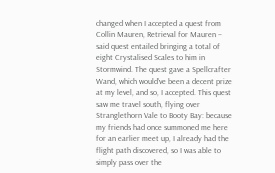changed when I accepted a quest from Collin Mauren, Retrieval for Mauren – said quest entailed bringing a total of eight Crystalised Scales to him in Stormwind. The quest gave a Spellcrafter Wand, which would’ve been a decent prize at my level, and so, I accepted. This quest saw me travel south, flying over Stranglethorn Vale to Booty Bay: because my friends had once summoned me here for an earlier meet up, I already had the flight path discovered, so I was able to simply pass over the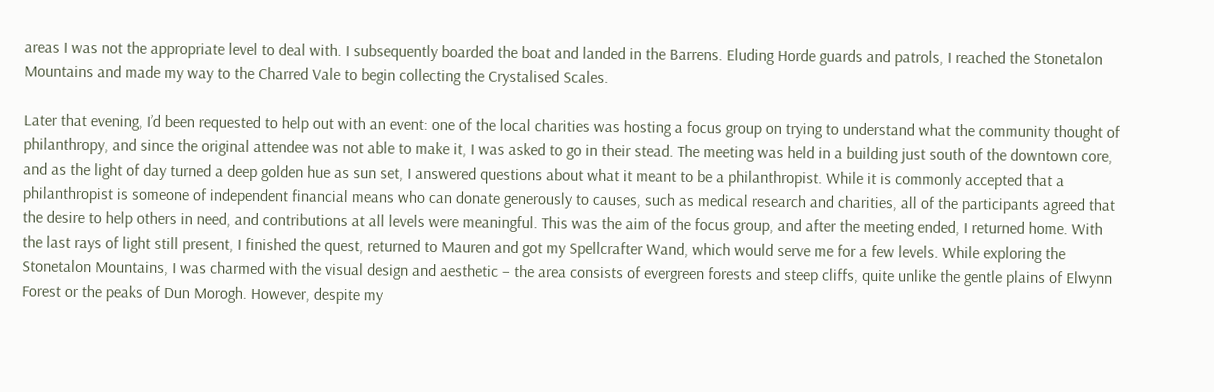areas I was not the appropriate level to deal with. I subsequently boarded the boat and landed in the Barrens. Eluding Horde guards and patrols, I reached the Stonetalon Mountains and made my way to the Charred Vale to begin collecting the Crystalised Scales.

Later that evening, I’d been requested to help out with an event: one of the local charities was hosting a focus group on trying to understand what the community thought of philanthropy, and since the original attendee was not able to make it, I was asked to go in their stead. The meeting was held in a building just south of the downtown core, and as the light of day turned a deep golden hue as sun set, I answered questions about what it meant to be a philanthropist. While it is commonly accepted that a philanthropist is someone of independent financial means who can donate generously to causes, such as medical research and charities, all of the participants agreed that the desire to help others in need, and contributions at all levels were meaningful. This was the aim of the focus group, and after the meeting ended, I returned home. With the last rays of light still present, I finished the quest, returned to Mauren and got my Spellcrafter Wand, which would serve me for a few levels. While exploring the Stonetalon Mountains, I was charmed with the visual design and aesthetic – the area consists of evergreen forests and steep cliffs, quite unlike the gentle plains of Elwynn Forest or the peaks of Dun Morogh. However, despite my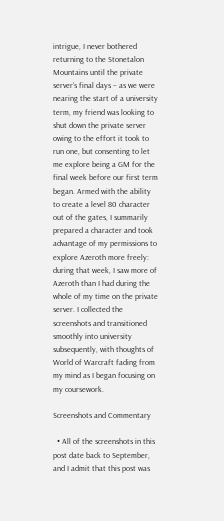intrigue, I never bothered returning to the Stonetalon Mountains until the private server’s final days – as we were nearing the start of a university term, my friend was looking to shut down the private server owing to the effort it took to run one, but consenting to let me explore being a GM for the final week before our first term began. Armed with the ability to create a level 80 character out of the gates, I summarily prepared a character and took advantage of my permissions to explore Azeroth more freely: during that week, I saw more of Azeroth than I had during the whole of my time on the private server. I collected the screenshots and transitioned smoothly into university subsequently, with thoughts of World of Warcraft fading from my mind as I began focusing on my coursework.

Screenshots and Commentary

  • All of the screenshots in this post date back to September, and I admit that this post was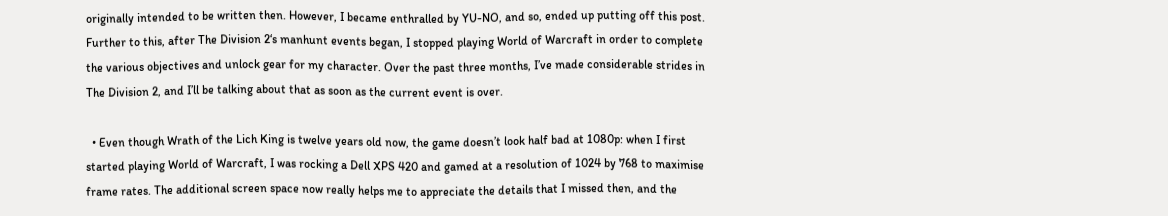originally intended to be written then. However, I became enthralled by YU-NO, and so, ended up putting off this post. Further to this, after The Division 2‘s manhunt events began, I stopped playing World of Warcraft in order to complete the various objectives and unlock gear for my character. Over the past three months, I’ve made considerable strides in The Division 2, and I’ll be talking about that as soon as the current event is over.

  • Even though Wrath of the Lich King is twelve years old now, the game doesn’t look half bad at 1080p: when I first started playing World of Warcraft, I was rocking a Dell XPS 420 and gamed at a resolution of 1024 by 768 to maximise frame rates. The additional screen space now really helps me to appreciate the details that I missed then, and the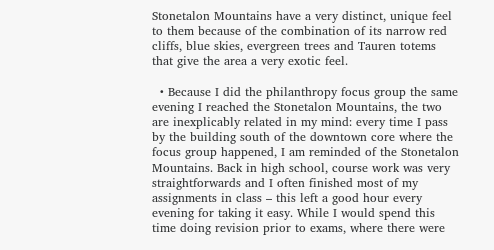Stonetalon Mountains have a very distinct, unique feel to them because of the combination of its narrow red cliffs, blue skies, evergreen trees and Tauren totems that give the area a very exotic feel.

  • Because I did the philanthropy focus group the same evening I reached the Stonetalon Mountains, the two are inexplicably related in my mind: every time I pass by the building south of the downtown core where the focus group happened, I am reminded of the Stonetalon Mountains. Back in high school, course work was very straightforwards and I often finished most of my assignments in class – this left a good hour every evening for taking it easy. While I would spend this time doing revision prior to exams, where there were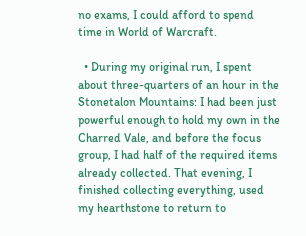no exams, I could afford to spend time in World of Warcraft.

  • During my original run, I spent about three-quarters of an hour in the Stonetalon Mountains: I had been just powerful enough to hold my own in the Charred Vale, and before the focus group, I had half of the required items already collected. That evening, I finished collecting everything, used my hearthstone to return to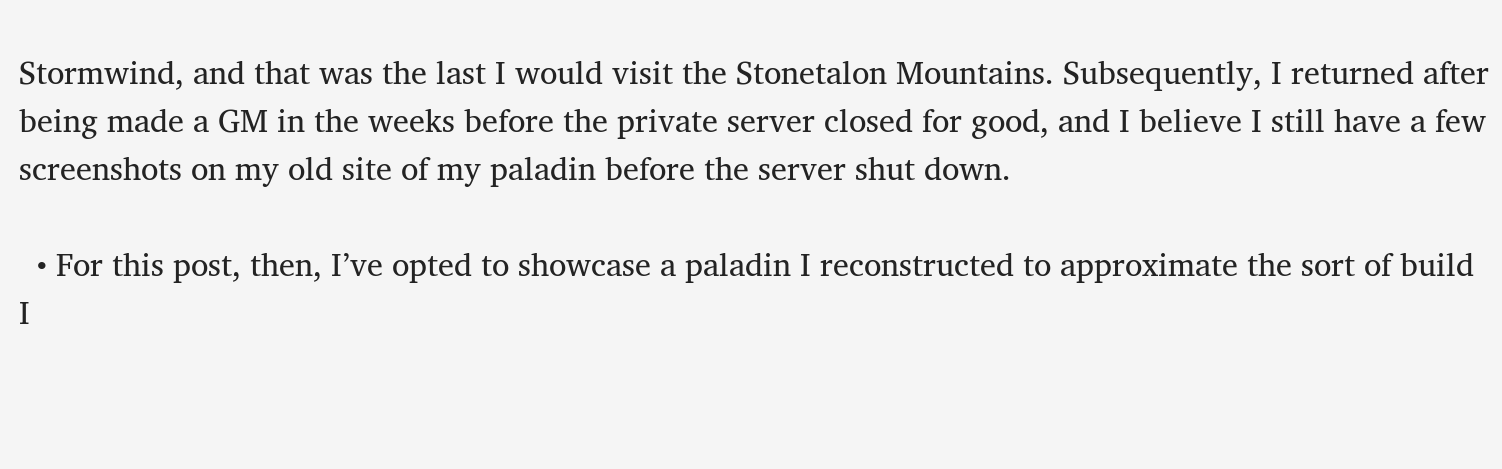Stormwind, and that was the last I would visit the Stonetalon Mountains. Subsequently, I returned after being made a GM in the weeks before the private server closed for good, and I believe I still have a few screenshots on my old site of my paladin before the server shut down.

  • For this post, then, I’ve opted to showcase a paladin I reconstructed to approximate the sort of build I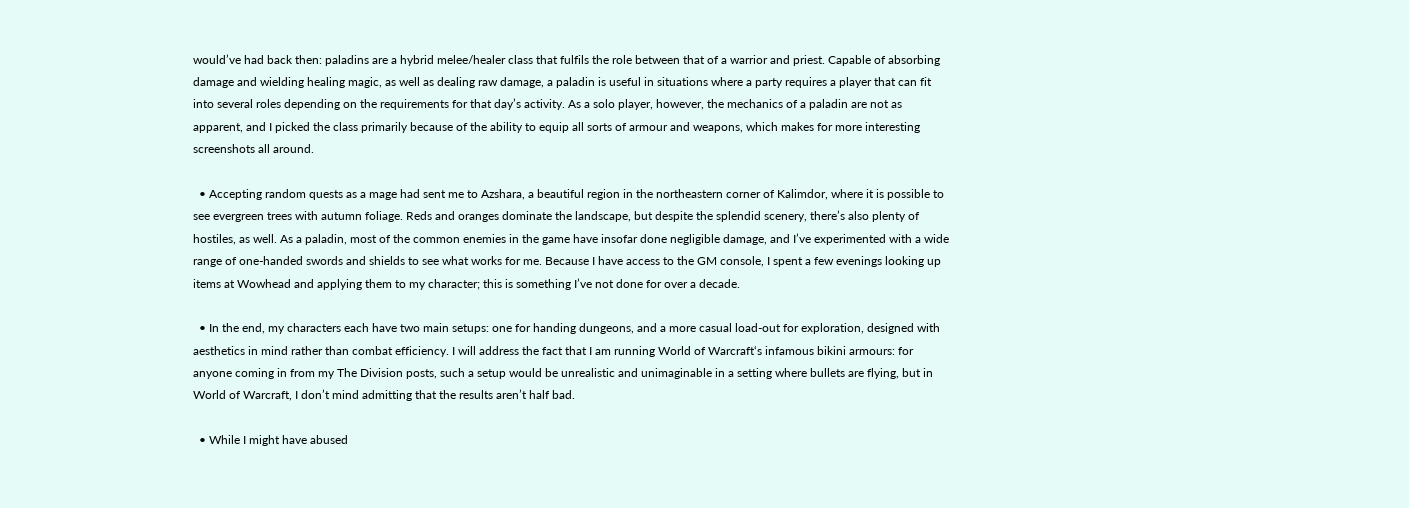would’ve had back then: paladins are a hybrid melee/healer class that fulfils the role between that of a warrior and priest. Capable of absorbing damage and wielding healing magic, as well as dealing raw damage, a paladin is useful in situations where a party requires a player that can fit into several roles depending on the requirements for that day’s activity. As a solo player, however, the mechanics of a paladin are not as apparent, and I picked the class primarily because of the ability to equip all sorts of armour and weapons, which makes for more interesting screenshots all around.

  • Accepting random quests as a mage had sent me to Azshara, a beautiful region in the northeastern corner of Kalimdor, where it is possible to see evergreen trees with autumn foliage. Reds and oranges dominate the landscape, but despite the splendid scenery, there’s also plenty of hostiles, as well. As a paladin, most of the common enemies in the game have insofar done negligible damage, and I’ve experimented with a wide range of one-handed swords and shields to see what works for me. Because I have access to the GM console, I spent a few evenings looking up items at Wowhead and applying them to my character; this is something I’ve not done for over a decade.

  • In the end, my characters each have two main setups: one for handing dungeons, and a more casual load-out for exploration, designed with aesthetics in mind rather than combat efficiency. I will address the fact that I am running World of Warcraft‘s infamous bikini armours: for anyone coming in from my The Division posts, such a setup would be unrealistic and unimaginable in a setting where bullets are flying, but in World of Warcraft, I don’t mind admitting that the results aren’t half bad.

  • While I might have abused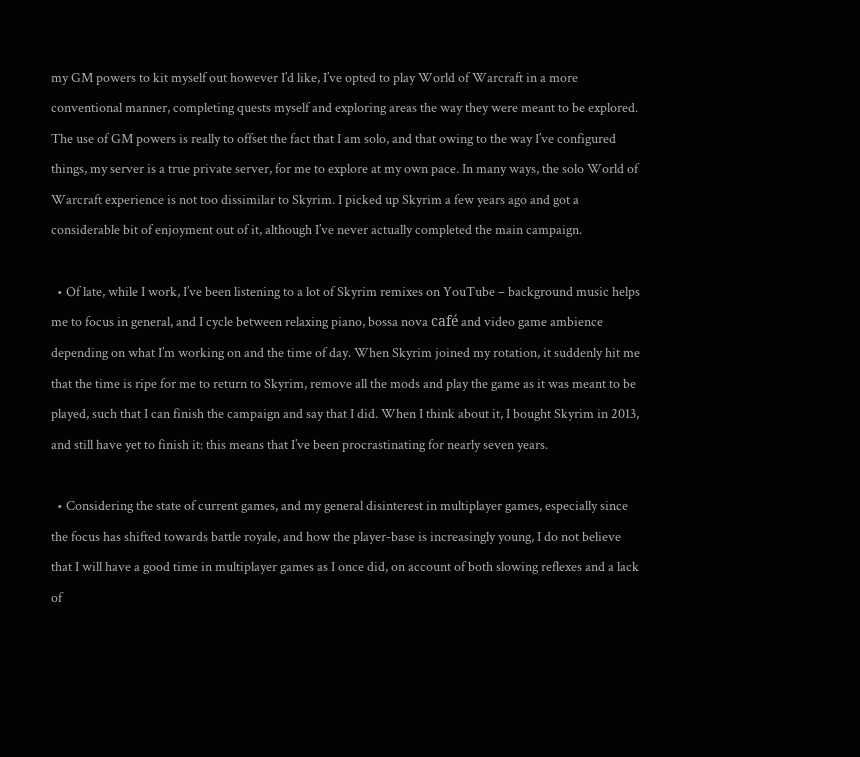my GM powers to kit myself out however I’d like, I’ve opted to play World of Warcraft in a more conventional manner, completing quests myself and exploring areas the way they were meant to be explored. The use of GM powers is really to offset the fact that I am solo, and that owing to the way I’ve configured things, my server is a true private server, for me to explore at my own pace. In many ways, the solo World of Warcraft experience is not too dissimilar to Skyrim. I picked up Skyrim a few years ago and got a considerable bit of enjoyment out of it, although I’ve never actually completed the main campaign.

  • Of late, while I work, I’ve been listening to a lot of Skyrim remixes on YouTube – background music helps me to focus in general, and I cycle between relaxing piano, bossa nova café and video game ambience depending on what I’m working on and the time of day. When Skyrim joined my rotation, it suddenly hit me that the time is ripe for me to return to Skyrim, remove all the mods and play the game as it was meant to be played, such that I can finish the campaign and say that I did. When I think about it, I bought Skyrim in 2013, and still have yet to finish it: this means that I’ve been procrastinating for nearly seven years.

  • Considering the state of current games, and my general disinterest in multiplayer games, especially since the focus has shifted towards battle royale, and how the player-base is increasingly young, I do not believe that I will have a good time in multiplayer games as I once did, on account of both slowing reflexes and a lack of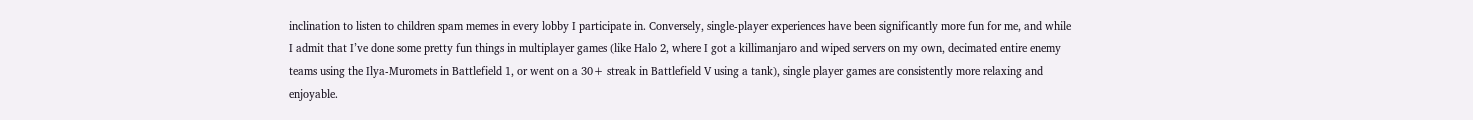inclination to listen to children spam memes in every lobby I participate in. Conversely, single-player experiences have been significantly more fun for me, and while I admit that I’ve done some pretty fun things in multiplayer games (like Halo 2, where I got a killimanjaro and wiped servers on my own, decimated entire enemy teams using the Ilya-Muromets in Battlefield 1, or went on a 30+ streak in Battlefield V using a tank), single player games are consistently more relaxing and enjoyable.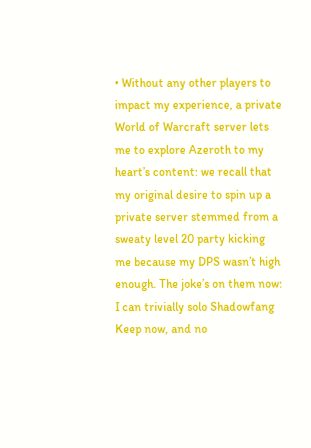• Without any other players to impact my experience, a private World of Warcraft server lets me to explore Azeroth to my heart’s content: we recall that my original desire to spin up a private server stemmed from a sweaty level 20 party kicking me because my DPS wasn’t high enough. The joke’s on them now: I can trivially solo Shadowfang Keep now, and no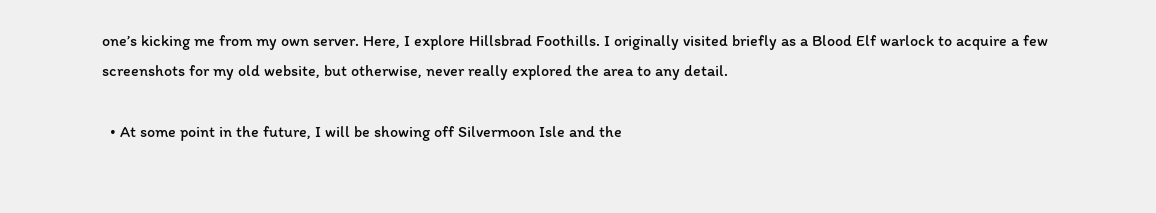one’s kicking me from my own server. Here, I explore Hillsbrad Foothills. I originally visited briefly as a Blood Elf warlock to acquire a few screenshots for my old website, but otherwise, never really explored the area to any detail.

  • At some point in the future, I will be showing off Silvermoon Isle and the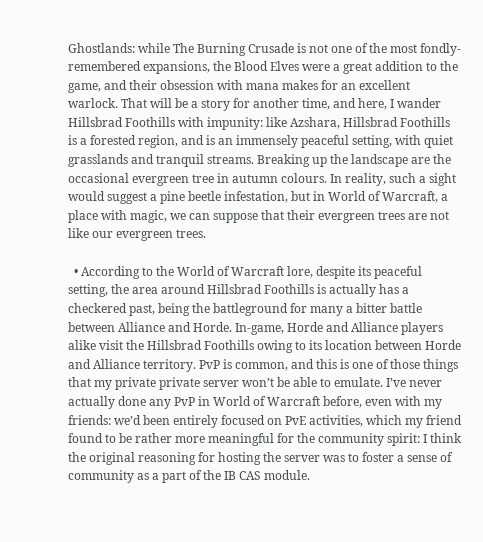Ghostlands: while The Burning Crusade is not one of the most fondly-remembered expansions, the Blood Elves were a great addition to the game, and their obsession with mana makes for an excellent warlock. That will be a story for another time, and here, I wander Hillsbrad Foothills with impunity: like Azshara, Hillsbrad Foothills is a forested region, and is an immensely peaceful setting, with quiet grasslands and tranquil streams. Breaking up the landscape are the occasional evergreen tree in autumn colours. In reality, such a sight would suggest a pine beetle infestation, but in World of Warcraft, a place with magic, we can suppose that their evergreen trees are not like our evergreen trees.

  • According to the World of Warcraft lore, despite its peaceful setting, the area around Hillsbrad Foothills is actually has a checkered past, being the battleground for many a bitter battle between Alliance and Horde. In-game, Horde and Alliance players alike visit the Hillsbrad Foothills owing to its location between Horde and Alliance territory. PvP is common, and this is one of those things that my private private server won’t be able to emulate. I’ve never actually done any PvP in World of Warcraft before, even with my friends: we’d been entirely focused on PvE activities, which my friend found to be rather more meaningful for the community spirit: I think the original reasoning for hosting the server was to foster a sense of community as a part of the IB CAS module.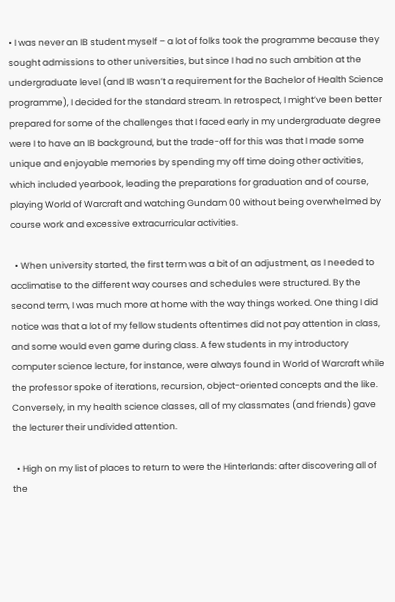• I was never an IB student myself – a lot of folks took the programme because they sought admissions to other universities, but since I had no such ambition at the undergraduate level (and IB wasn’t a requirement for the Bachelor of Health Science programme), I decided for the standard stream. In retrospect, I might’ve been better prepared for some of the challenges that I faced early in my undergraduate degree were I to have an IB background, but the trade-off for this was that I made some unique and enjoyable memories by spending my off time doing other activities, which included yearbook, leading the preparations for graduation and of course, playing World of Warcraft and watching Gundam 00 without being overwhelmed by course work and excessive extracurricular activities.

  • When university started, the first term was a bit of an adjustment, as I needed to acclimatise to the different way courses and schedules were structured. By the second term, I was much more at home with the way things worked. One thing I did notice was that a lot of my fellow students oftentimes did not pay attention in class, and some would even game during class. A few students in my introductory computer science lecture, for instance, were always found in World of Warcraft while the professor spoke of iterations, recursion, object-oriented concepts and the like. Conversely, in my health science classes, all of my classmates (and friends) gave the lecturer their undivided attention.

  • High on my list of places to return to were the Hinterlands: after discovering all of the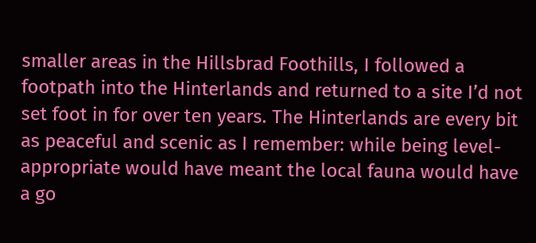smaller areas in the Hillsbrad Foothills, I followed a footpath into the Hinterlands and returned to a site I’d not set foot in for over ten years. The Hinterlands are every bit as peaceful and scenic as I remember: while being level-appropriate would have meant the local fauna would have a go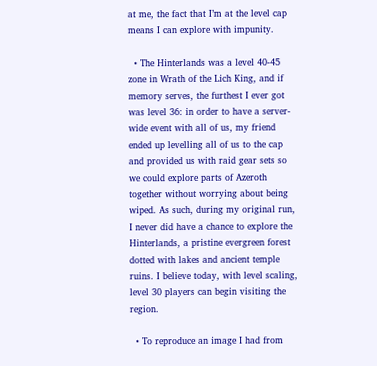at me, the fact that I’m at the level cap means I can explore with impunity.

  • The Hinterlands was a level 40-45 zone in Wrath of the Lich King, and if memory serves, the furthest I ever got was level 36: in order to have a server-wide event with all of us, my friend ended up levelling all of us to the cap and provided us with raid gear sets so we could explore parts of Azeroth together without worrying about being wiped. As such, during my original run, I never did have a chance to explore the Hinterlands, a pristine evergreen forest dotted with lakes and ancient temple ruins. I believe today, with level scaling, level 30 players can begin visiting the region.

  • To reproduce an image I had from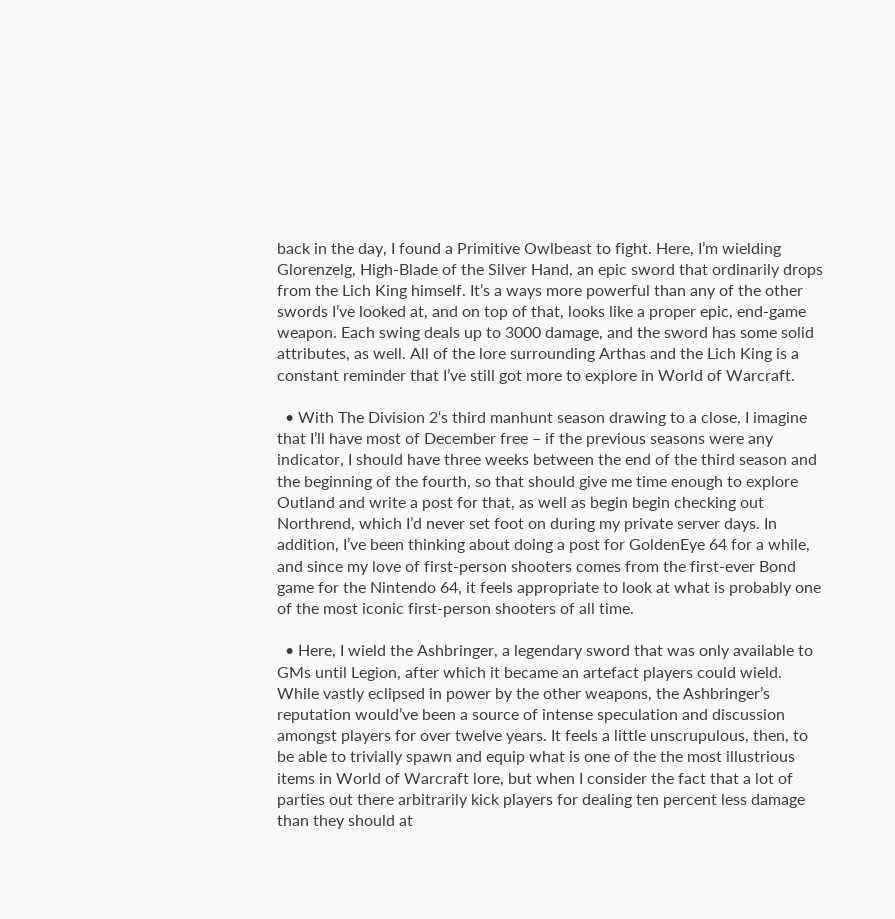back in the day, I found a Primitive Owlbeast to fight. Here, I’m wielding Glorenzelg, High-Blade of the Silver Hand, an epic sword that ordinarily drops from the Lich King himself. It’s a ways more powerful than any of the other swords I’ve looked at, and on top of that, looks like a proper epic, end-game weapon. Each swing deals up to 3000 damage, and the sword has some solid attributes, as well. All of the lore surrounding Arthas and the Lich King is a constant reminder that I’ve still got more to explore in World of Warcraft.

  • With The Division 2‘s third manhunt season drawing to a close, I imagine that I’ll have most of December free – if the previous seasons were any indicator, I should have three weeks between the end of the third season and the beginning of the fourth, so that should give me time enough to explore Outland and write a post for that, as well as begin begin checking out Northrend, which I’d never set foot on during my private server days. In addition, I’ve been thinking about doing a post for GoldenEye 64 for a while, and since my love of first-person shooters comes from the first-ever Bond game for the Nintendo 64, it feels appropriate to look at what is probably one of the most iconic first-person shooters of all time.

  • Here, I wield the Ashbringer, a legendary sword that was only available to GMs until Legion, after which it became an artefact players could wield. While vastly eclipsed in power by the other weapons, the Ashbringer’s reputation would’ve been a source of intense speculation and discussion amongst players for over twelve years. It feels a little unscrupulous, then, to be able to trivially spawn and equip what is one of the the most illustrious items in World of Warcraft lore, but when I consider the fact that a lot of parties out there arbitrarily kick players for dealing ten percent less damage than they should at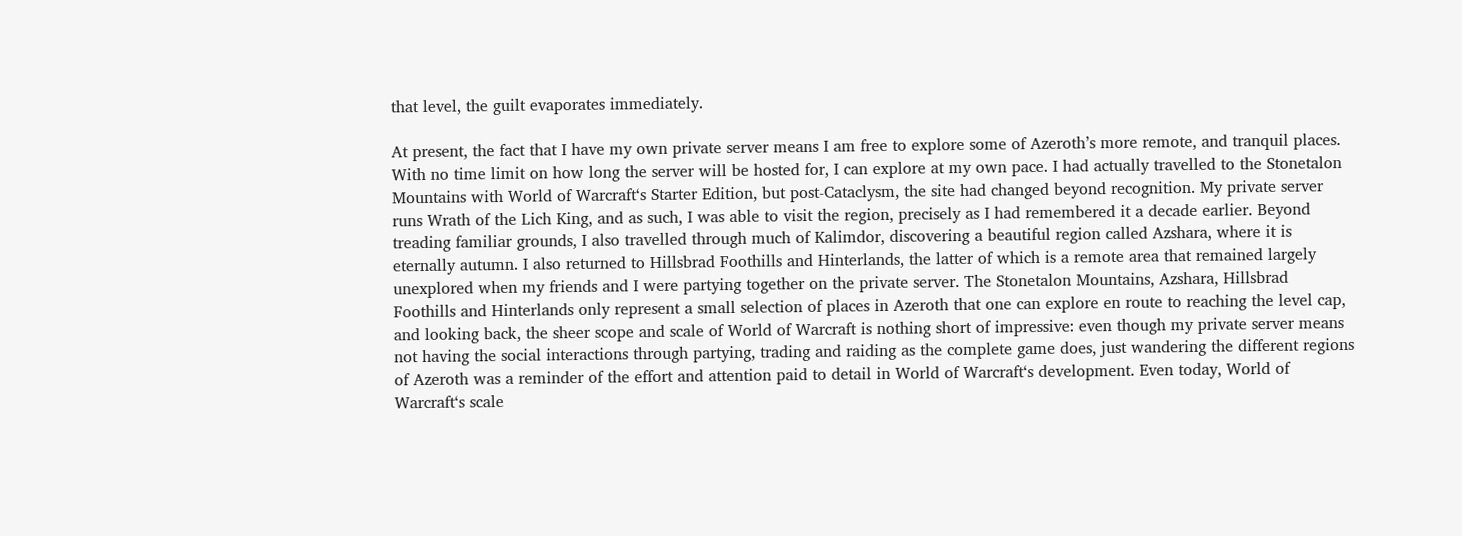that level, the guilt evaporates immediately.

At present, the fact that I have my own private server means I am free to explore some of Azeroth’s more remote, and tranquil places. With no time limit on how long the server will be hosted for, I can explore at my own pace. I had actually travelled to the Stonetalon Mountains with World of Warcraft‘s Starter Edition, but post-Cataclysm, the site had changed beyond recognition. My private server runs Wrath of the Lich King, and as such, I was able to visit the region, precisely as I had remembered it a decade earlier. Beyond treading familiar grounds, I also travelled through much of Kalimdor, discovering a beautiful region called Azshara, where it is eternally autumn. I also returned to Hillsbrad Foothills and Hinterlands, the latter of which is a remote area that remained largely unexplored when my friends and I were partying together on the private server. The Stonetalon Mountains, Azshara, Hillsbrad Foothills and Hinterlands only represent a small selection of places in Azeroth that one can explore en route to reaching the level cap, and looking back, the sheer scope and scale of World of Warcraft is nothing short of impressive: even though my private server means not having the social interactions through partying, trading and raiding as the complete game does, just wandering the different regions of Azeroth was a reminder of the effort and attention paid to detail in World of Warcraft‘s development. Even today, World of Warcraft‘s scale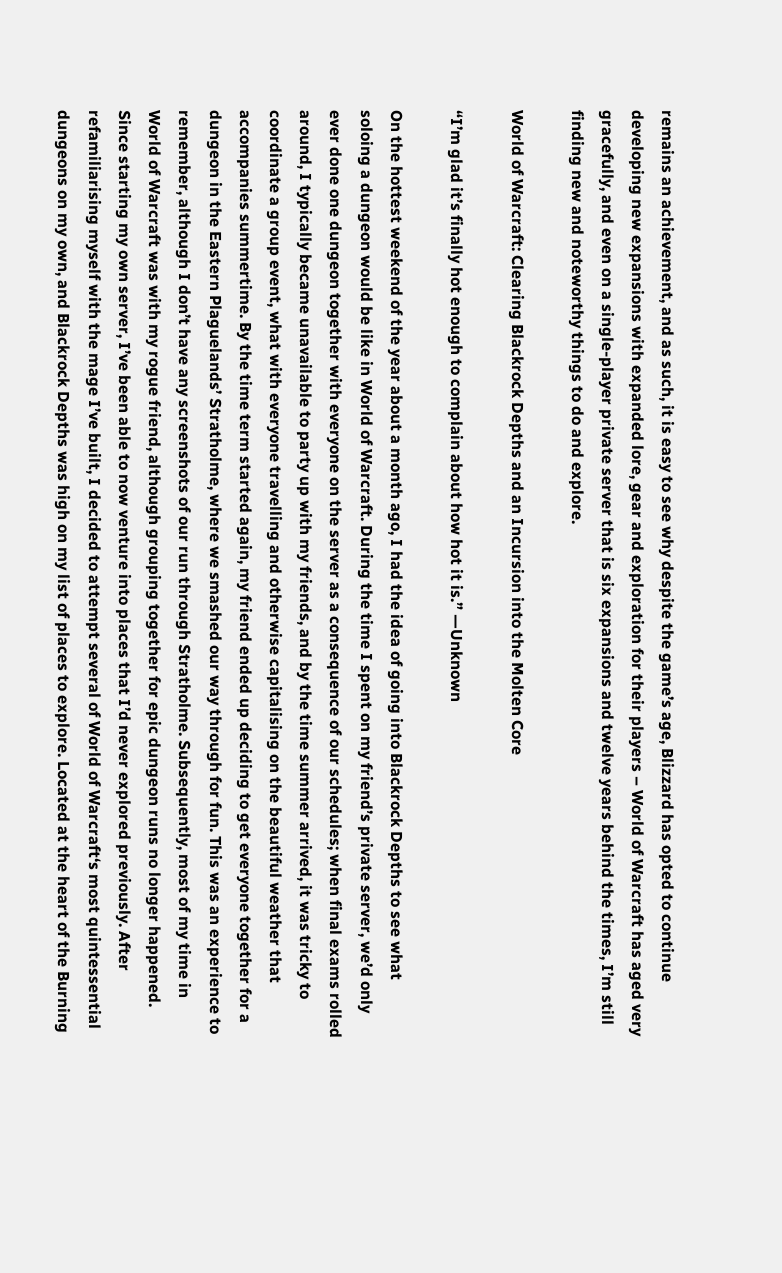remains an achievement, and as such, it is easy to see why despite the game’s age, Blizzard has opted to continue developing new expansions with expanded lore, gear and exploration for their players – World of Warcraft has aged very gracefully, and even on a single-player private server that is six expansions and twelve years behind the times, I’m still finding new and noteworthy things to do and explore.

World of Warcraft: Clearing Blackrock Depths and an Incursion into the Molten Core

“I’m glad it’s finally hot enough to complain about how hot it is.” —Unknown

On the hottest weekend of the year about a month ago, I had the idea of going into Blackrock Depths to see what soloing a dungeon would be like in World of Warcraft. During the time I spent on my friend’s private server, we’d only ever done one dungeon together with everyone on the server as a consequence of our schedules; when final exams rolled around, I typically became unavailable to party up with my friends, and by the time summer arrived, it was tricky to coordinate a group event, what with everyone travelling and otherwise capitalising on the beautiful weather that accompanies summertime. By the time term started again, my friend ended up deciding to get everyone together for a dungeon in the Eastern Plaguelands’ Stratholme, where we smashed our way through for fun. This was an experience to remember, although I don’t have any screenshots of our run through Stratholme. Subsequently, most of my time in World of Warcraft was with my rogue friend, although grouping together for epic dungeon runs no longer happened. Since starting my own server, I’ve been able to now venture into places that I’d never explored previously. After refamiliarising myself with the mage I’ve built, I decided to attempt several of World of Warcraft‘s most quintessential dungeons on my own, and Blackrock Depths was high on my list of places to explore. Located at the heart of the Burning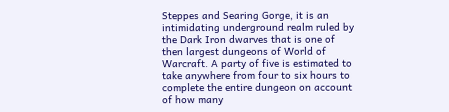Steppes and Searing Gorge, it is an intimidating underground realm ruled by the Dark Iron dwarves that is one of then largest dungeons of World of Warcraft. A party of five is estimated to take anywhere from four to six hours to complete the entire dungeon on account of how many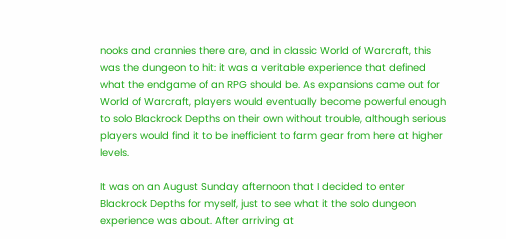nooks and crannies there are, and in classic World of Warcraft, this was the dungeon to hit: it was a veritable experience that defined what the endgame of an RPG should be. As expansions came out for World of Warcraft, players would eventually become powerful enough to solo Blackrock Depths on their own without trouble, although serious players would find it to be inefficient to farm gear from here at higher levels.

It was on an August Sunday afternoon that I decided to enter Blackrock Depths for myself, just to see what it the solo dungeon experience was about. After arriving at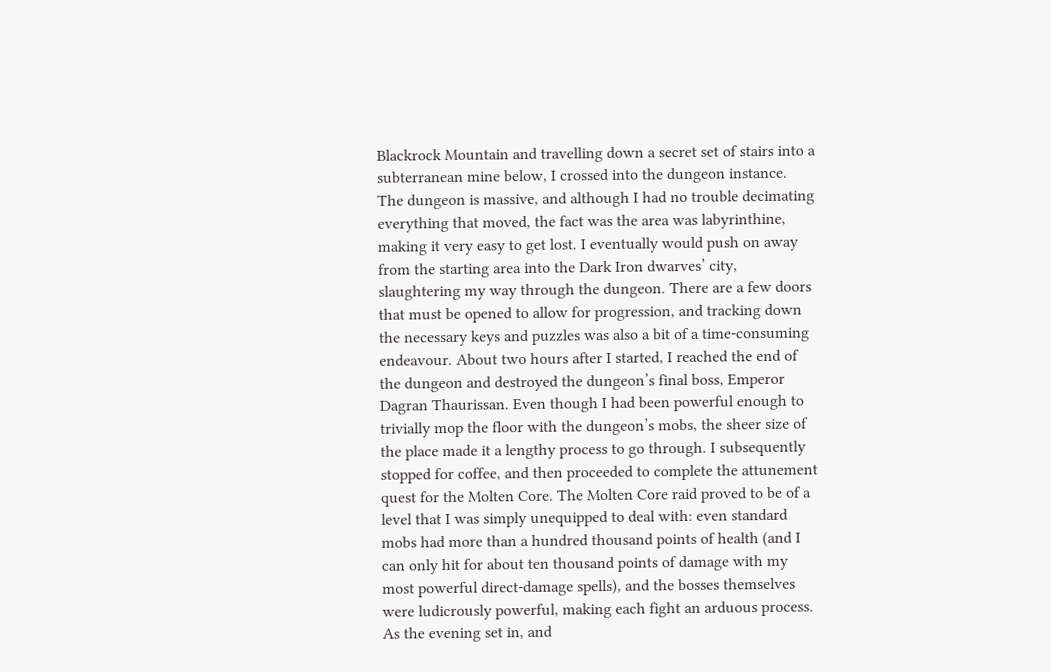Blackrock Mountain and travelling down a secret set of stairs into a subterranean mine below, I crossed into the dungeon instance. The dungeon is massive, and although I had no trouble decimating everything that moved, the fact was the area was labyrinthine, making it very easy to get lost. I eventually would push on away from the starting area into the Dark Iron dwarves’ city, slaughtering my way through the dungeon. There are a few doors that must be opened to allow for progression, and tracking down the necessary keys and puzzles was also a bit of a time-consuming endeavour. About two hours after I started, I reached the end of the dungeon and destroyed the dungeon’s final boss, Emperor Dagran Thaurissan. Even though I had been powerful enough to trivially mop the floor with the dungeon’s mobs, the sheer size of the place made it a lengthy process to go through. I subsequently stopped for coffee, and then proceeded to complete the attunement quest for the Molten Core. The Molten Core raid proved to be of a level that I was simply unequipped to deal with: even standard mobs had more than a hundred thousand points of health (and I can only hit for about ten thousand points of damage with my most powerful direct-damage spells), and the bosses themselves were ludicrously powerful, making each fight an arduous process. As the evening set in, and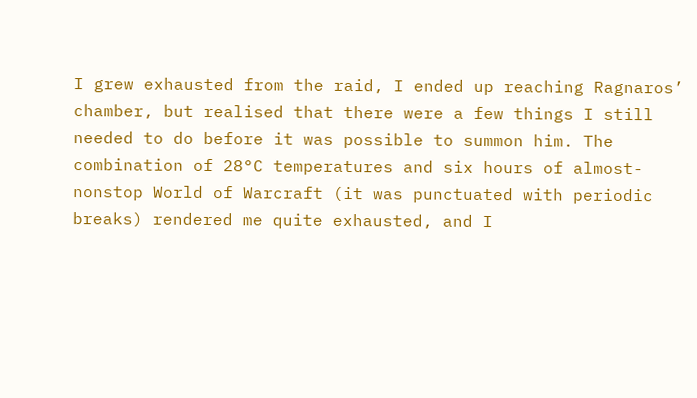I grew exhausted from the raid, I ended up reaching Ragnaros’ chamber, but realised that there were a few things I still needed to do before it was possible to summon him. The combination of 28°C temperatures and six hours of almost-nonstop World of Warcraft (it was punctuated with periodic breaks) rendered me quite exhausted, and I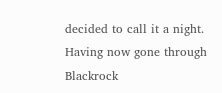decided to call it a night. Having now gone through Blackrock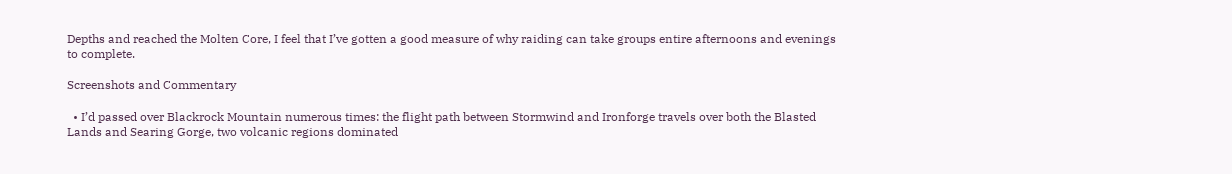Depths and reached the Molten Core, I feel that I’ve gotten a good measure of why raiding can take groups entire afternoons and evenings to complete.

Screenshots and Commentary

  • I’d passed over Blackrock Mountain numerous times: the flight path between Stormwind and Ironforge travels over both the Blasted Lands and Searing Gorge, two volcanic regions dominated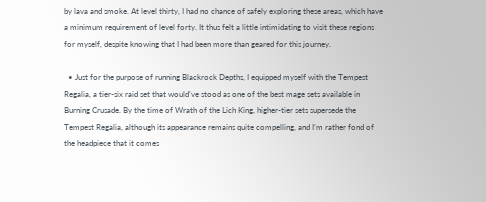by lava and smoke. At level thirty, I had no chance of safely exploring these areas, which have a minimum requirement of level forty. It thus felt a little intimidating to visit these regions for myself, despite knowing that I had been more than geared for this journey.

  • Just for the purpose of running Blackrock Depths, I equipped myself with the Tempest Regalia, a tier-six raid set that would’ve stood as one of the best mage sets available in Burning Crusade. By the time of Wrath of the Lich King, higher-tier sets supersede the Tempest Regalia, although its appearance remains quite compelling, and I’m rather fond of the headpiece that it comes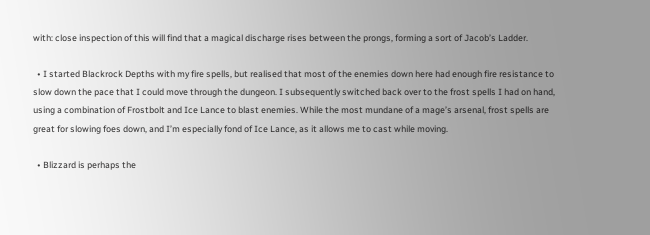with: close inspection of this will find that a magical discharge rises between the prongs, forming a sort of Jacob’s Ladder.

  • I started Blackrock Depths with my fire spells, but realised that most of the enemies down here had enough fire resistance to slow down the pace that I could move through the dungeon. I subsequently switched back over to the frost spells I had on hand, using a combination of Frostbolt and Ice Lance to blast enemies. While the most mundane of a mage’s arsenal, frost spells are great for slowing foes down, and I’m especially fond of Ice Lance, as it allows me to cast while moving.

  • Blizzard is perhaps the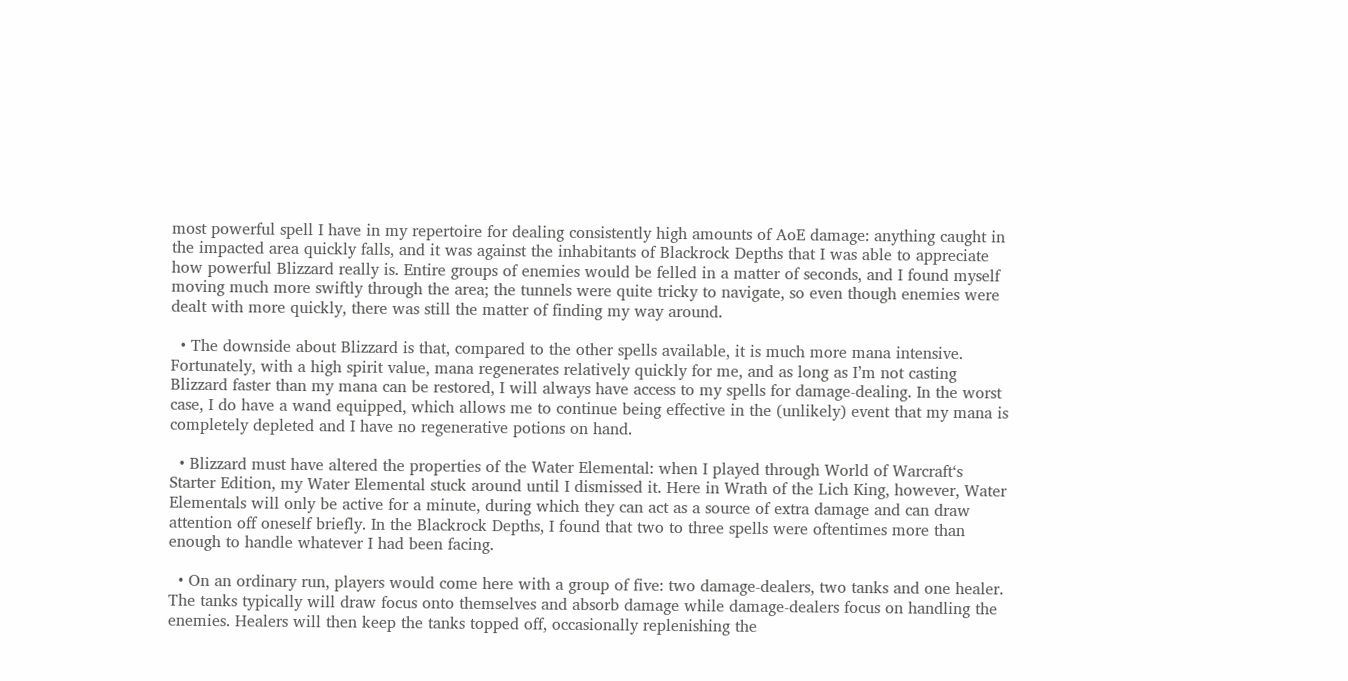most powerful spell I have in my repertoire for dealing consistently high amounts of AoE damage: anything caught in the impacted area quickly falls, and it was against the inhabitants of Blackrock Depths that I was able to appreciate how powerful Blizzard really is. Entire groups of enemies would be felled in a matter of seconds, and I found myself moving much more swiftly through the area; the tunnels were quite tricky to navigate, so even though enemies were dealt with more quickly, there was still the matter of finding my way around.

  • The downside about Blizzard is that, compared to the other spells available, it is much more mana intensive. Fortunately, with a high spirit value, mana regenerates relatively quickly for me, and as long as I’m not casting Blizzard faster than my mana can be restored, I will always have access to my spells for damage-dealing. In the worst case, I do have a wand equipped, which allows me to continue being effective in the (unlikely) event that my mana is completely depleted and I have no regenerative potions on hand.

  • Blizzard must have altered the properties of the Water Elemental: when I played through World of Warcraft‘s Starter Edition, my Water Elemental stuck around until I dismissed it. Here in Wrath of the Lich King, however, Water Elementals will only be active for a minute, during which they can act as a source of extra damage and can draw attention off oneself briefly. In the Blackrock Depths, I found that two to three spells were oftentimes more than enough to handle whatever I had been facing.

  • On an ordinary run, players would come here with a group of five: two damage-dealers, two tanks and one healer. The tanks typically will draw focus onto themselves and absorb damage while damage-dealers focus on handling the enemies. Healers will then keep the tanks topped off, occasionally replenishing the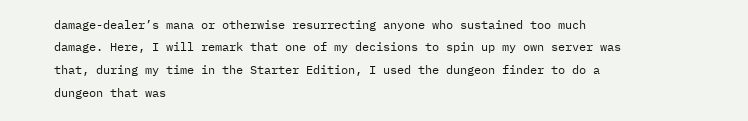damage-dealer’s mana or otherwise resurrecting anyone who sustained too much damage. Here, I will remark that one of my decisions to spin up my own server was that, during my time in the Starter Edition, I used the dungeon finder to do a dungeon that was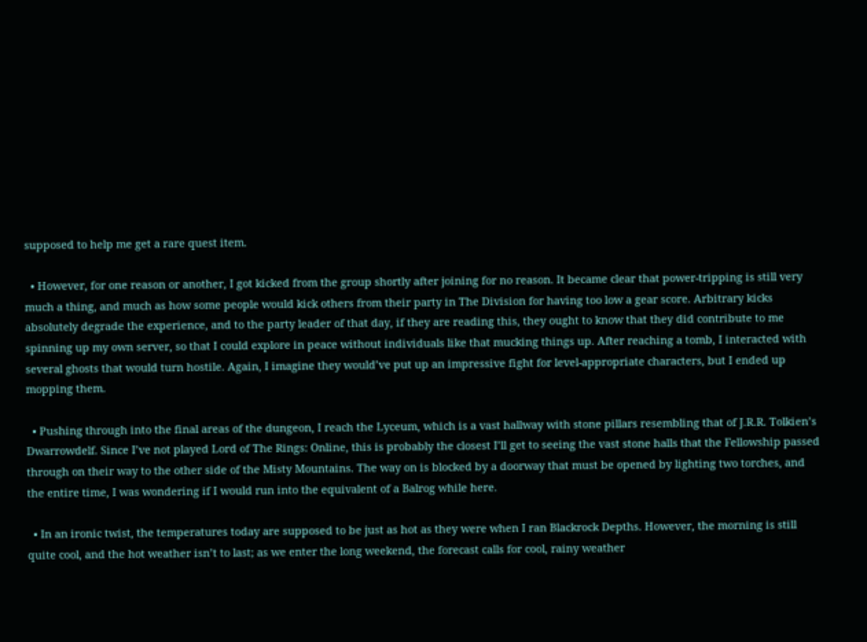supposed to help me get a rare quest item.

  • However, for one reason or another, I got kicked from the group shortly after joining for no reason. It became clear that power-tripping is still very much a thing, and much as how some people would kick others from their party in The Division for having too low a gear score. Arbitrary kicks absolutely degrade the experience, and to the party leader of that day, if they are reading this, they ought to know that they did contribute to me spinning up my own server, so that I could explore in peace without individuals like that mucking things up. After reaching a tomb, I interacted with several ghosts that would turn hostile. Again, I imagine they would’ve put up an impressive fight for level-appropriate characters, but I ended up mopping them.

  • Pushing through into the final areas of the dungeon, I reach the Lyceum, which is a vast hallway with stone pillars resembling that of J.R.R. Tolkien’s Dwarrowdelf. Since I’ve not played Lord of The Rings: Online, this is probably the closest I’ll get to seeing the vast stone halls that the Fellowship passed through on their way to the other side of the Misty Mountains. The way on is blocked by a doorway that must be opened by lighting two torches, and the entire time, I was wondering if I would run into the equivalent of a Balrog while here.

  • In an ironic twist, the temperatures today are supposed to be just as hot as they were when I ran Blackrock Depths. However, the morning is still quite cool, and the hot weather isn’t to last; as we enter the long weekend, the forecast calls for cool, rainy weather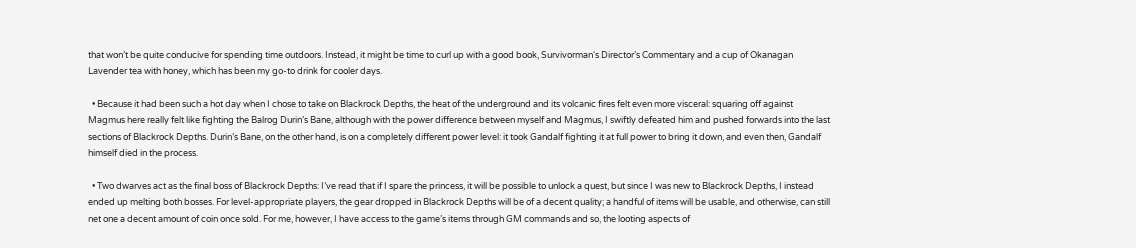that won’t be quite conducive for spending time outdoors. Instead, it might be time to curl up with a good book, Survivorman‘s Director’s Commentary and a cup of Okanagan Lavender tea with honey, which has been my go-to drink for cooler days.

  • Because it had been such a hot day when I chose to take on Blackrock Depths, the heat of the underground and its volcanic fires felt even more visceral: squaring off against Magmus here really felt like fighting the Balrog Durin’s Bane, although with the power difference between myself and Magmus, I swiftly defeated him and pushed forwards into the last sections of Blackrock Depths. Durin’s Bane, on the other hand, is on a completely different power level: it took Gandalf fighting it at full power to bring it down, and even then, Gandalf himself died in the process.

  • Two dwarves act as the final boss of Blackrock Depths: I’ve read that if I spare the princess, it will be possible to unlock a quest, but since I was new to Blackrock Depths, I instead ended up melting both bosses. For level-appropriate players, the gear dropped in Blackrock Depths will be of a decent quality; a handful of items will be usable, and otherwise, can still net one a decent amount of coin once sold. For me, however, I have access to the game’s items through GM commands and so, the looting aspects of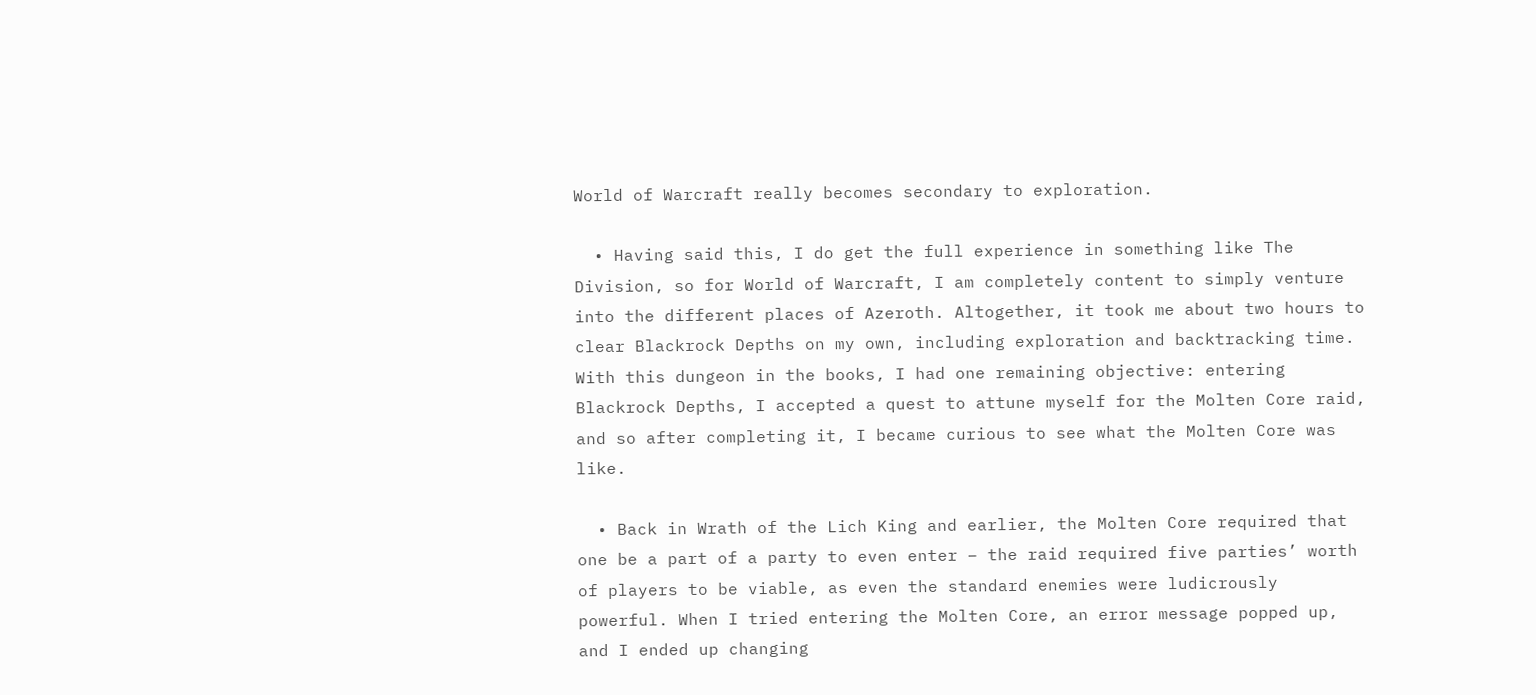World of Warcraft really becomes secondary to exploration.

  • Having said this, I do get the full experience in something like The Division, so for World of Warcraft, I am completely content to simply venture into the different places of Azeroth. Altogether, it took me about two hours to clear Blackrock Depths on my own, including exploration and backtracking time. With this dungeon in the books, I had one remaining objective: entering Blackrock Depths, I accepted a quest to attune myself for the Molten Core raid, and so after completing it, I became curious to see what the Molten Core was like.

  • Back in Wrath of the Lich King and earlier, the Molten Core required that one be a part of a party to even enter – the raid required five parties’ worth of players to be viable, as even the standard enemies were ludicrously powerful. When I tried entering the Molten Core, an error message popped up, and I ended up changing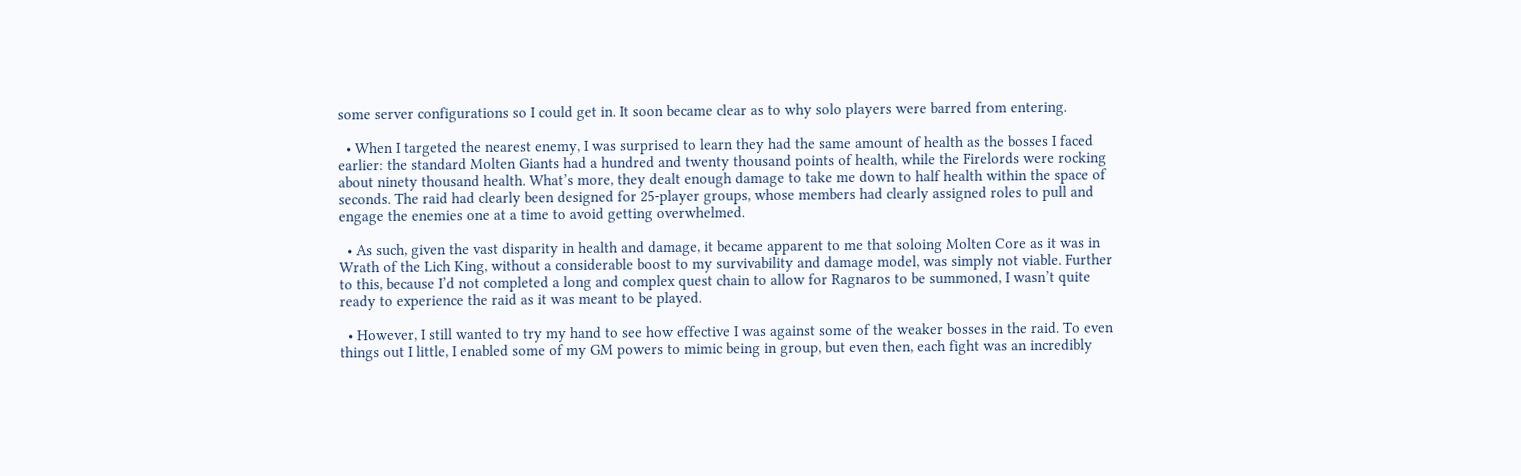some server configurations so I could get in. It soon became clear as to why solo players were barred from entering.

  • When I targeted the nearest enemy, I was surprised to learn they had the same amount of health as the bosses I faced earlier: the standard Molten Giants had a hundred and twenty thousand points of health, while the Firelords were rocking about ninety thousand health. What’s more, they dealt enough damage to take me down to half health within the space of seconds. The raid had clearly been designed for 25-player groups, whose members had clearly assigned roles to pull and engage the enemies one at a time to avoid getting overwhelmed.

  • As such, given the vast disparity in health and damage, it became apparent to me that soloing Molten Core as it was in Wrath of the Lich King, without a considerable boost to my survivability and damage model, was simply not viable. Further to this, because I’d not completed a long and complex quest chain to allow for Ragnaros to be summoned, I wasn’t quite ready to experience the raid as it was meant to be played.

  • However, I still wanted to try my hand to see how effective I was against some of the weaker bosses in the raid. To even things out I little, I enabled some of my GM powers to mimic being in group, but even then, each fight was an incredibly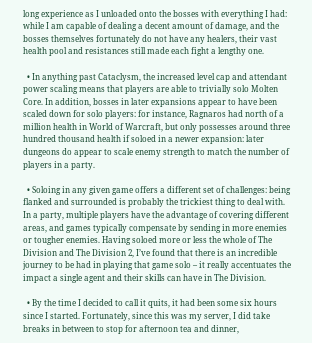long experience as I unloaded onto the bosses with everything I had: while I am capable of dealing a decent amount of damage, and the bosses themselves fortunately do not have any healers, their vast health pool and resistances still made each fight a lengthy one.

  • In anything past Cataclysm, the increased level cap and attendant power scaling means that players are able to trivially solo Molten Core. In addition, bosses in later expansions appear to have been scaled down for solo players: for instance, Ragnaros had north of a million health in World of Warcraft, but only possesses around three hundred thousand health if soloed in a newer expansion: later dungeons do appear to scale enemy strength to match the number of players in a party.

  • Soloing in any given game offers a different set of challenges: being flanked and surrounded is probably the trickiest thing to deal with. In a party, multiple players have the advantage of covering different areas, and games typically compensate by sending in more enemies or tougher enemies. Having soloed more or less the whole of The Division and The Division 2, I’ve found that there is an incredible journey to be had in playing that game solo – it really accentuates the impact a single agent and their skills can have in The Division.

  • By the time I decided to call it quits, it had been some six hours since I started. Fortunately, since this was my server, I did take breaks in between to stop for afternoon tea and dinner,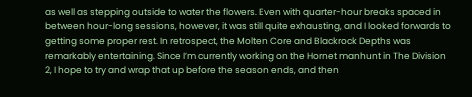as well as stepping outside to water the flowers. Even with quarter-hour breaks spaced in between hour-long sessions, however, it was still quite exhausting, and I looked forwards to getting some proper rest. In retrospect, the Molten Core and Blackrock Depths was remarkably entertaining. Since I’m currently working on the Hornet manhunt in The Division 2, I hope to try and wrap that up before the season ends, and then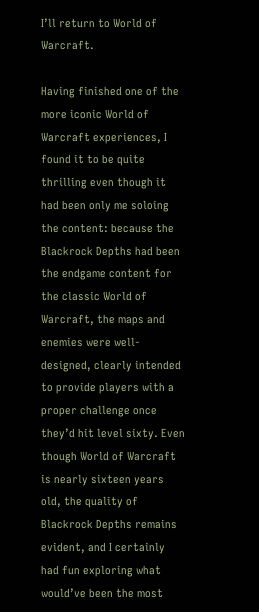I’ll return to World of Warcraft.

Having finished one of the more iconic World of Warcraft experiences, I found it to be quite thrilling even though it had been only me soloing the content: because the Blackrock Depths had been the endgame content for the classic World of Warcraft, the maps and enemies were well-designed, clearly intended to provide players with a proper challenge once they’d hit level sixty. Even though World of Warcraft is nearly sixteen years old, the quality of Blackrock Depths remains evident, and I certainly had fun exploring what would’ve been the most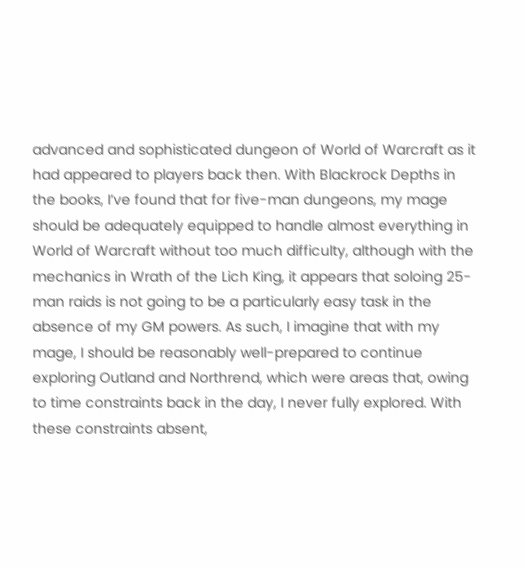advanced and sophisticated dungeon of World of Warcraft as it had appeared to players back then. With Blackrock Depths in the books, I’ve found that for five-man dungeons, my mage should be adequately equipped to handle almost everything in World of Warcraft without too much difficulty, although with the mechanics in Wrath of the Lich King, it appears that soloing 25-man raids is not going to be a particularly easy task in the absence of my GM powers. As such, I imagine that with my mage, I should be reasonably well-prepared to continue exploring Outland and Northrend, which were areas that, owing to time constraints back in the day, I never fully explored. With these constraints absent,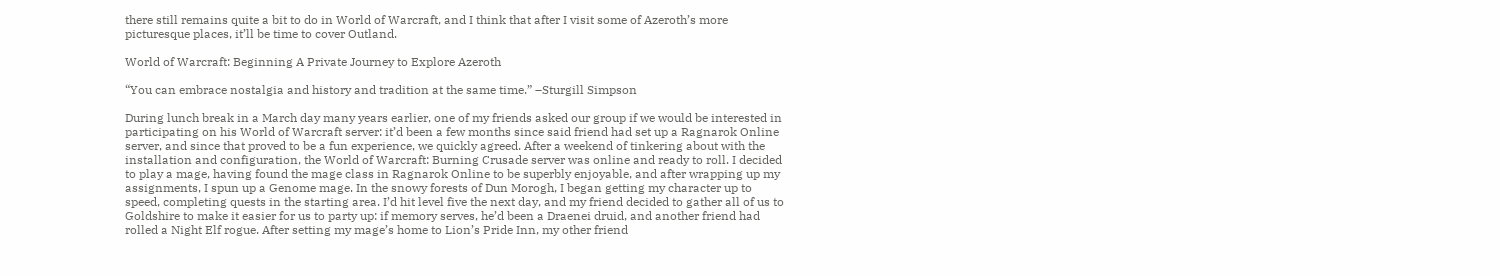there still remains quite a bit to do in World of Warcraft, and I think that after I visit some of Azeroth’s more picturesque places, it’ll be time to cover Outland.

World of Warcraft: Beginning A Private Journey to Explore Azeroth

“You can embrace nostalgia and history and tradition at the same time.” –Sturgill Simpson

During lunch break in a March day many years earlier, one of my friends asked our group if we would be interested in participating on his World of Warcraft server: it’d been a few months since said friend had set up a Ragnarok Online server, and since that proved to be a fun experience, we quickly agreed. After a weekend of tinkering about with the installation and configuration, the World of Warcraft: Burning Crusade server was online and ready to roll. I decided to play a mage, having found the mage class in Ragnarok Online to be superbly enjoyable, and after wrapping up my assignments, I spun up a Genome mage. In the snowy forests of Dun Morogh, I began getting my character up to speed, completing quests in the starting area. I’d hit level five the next day, and my friend decided to gather all of us to Goldshire to make it easier for us to party up: if memory serves, he’d been a Draenei druid, and another friend had rolled a Night Elf rogue. After setting my mage’s home to Lion’s Pride Inn, my other friend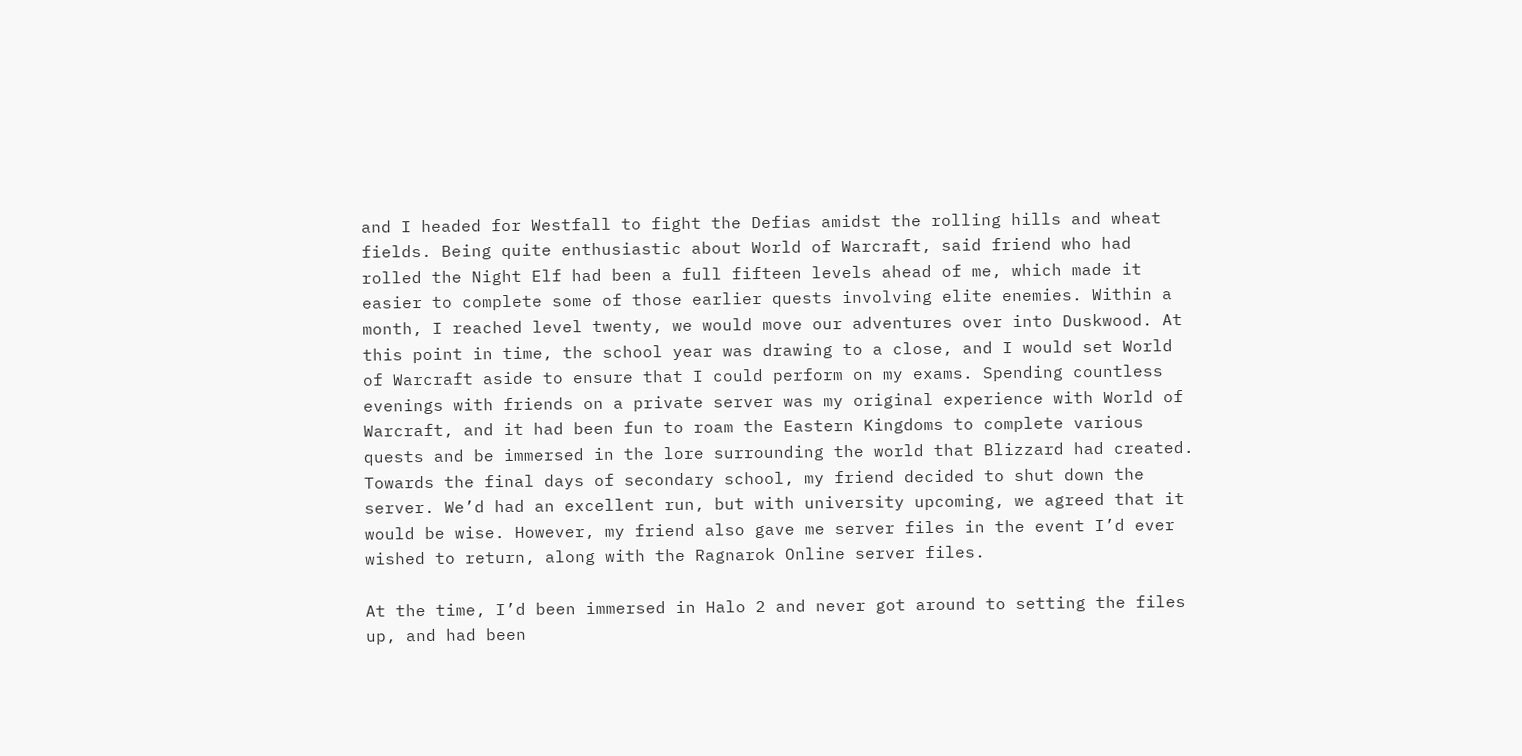and I headed for Westfall to fight the Defias amidst the rolling hills and wheat fields. Being quite enthusiastic about World of Warcraft, said friend who had rolled the Night Elf had been a full fifteen levels ahead of me, which made it easier to complete some of those earlier quests involving elite enemies. Within a month, I reached level twenty, we would move our adventures over into Duskwood. At this point in time, the school year was drawing to a close, and I would set World of Warcraft aside to ensure that I could perform on my exams. Spending countless evenings with friends on a private server was my original experience with World of Warcraft, and it had been fun to roam the Eastern Kingdoms to complete various quests and be immersed in the lore surrounding the world that Blizzard had created. Towards the final days of secondary school, my friend decided to shut down the server. We’d had an excellent run, but with university upcoming, we agreed that it would be wise. However, my friend also gave me server files in the event I’d ever wished to return, along with the Ragnarok Online server files.

At the time, I’d been immersed in Halo 2 and never got around to setting the files up, and had been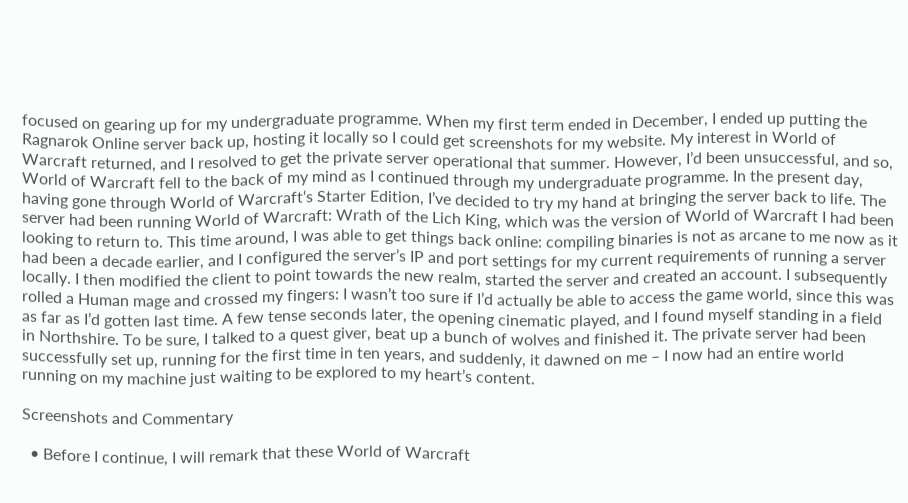focused on gearing up for my undergraduate programme. When my first term ended in December, I ended up putting the Ragnarok Online server back up, hosting it locally so I could get screenshots for my website. My interest in World of Warcraft returned, and I resolved to get the private server operational that summer. However, I’d been unsuccessful, and so, World of Warcraft fell to the back of my mind as I continued through my undergraduate programme. In the present day, having gone through World of Warcraft‘s Starter Edition, I’ve decided to try my hand at bringing the server back to life. The server had been running World of Warcraft: Wrath of the Lich King, which was the version of World of Warcraft I had been looking to return to. This time around, I was able to get things back online: compiling binaries is not as arcane to me now as it had been a decade earlier, and I configured the server’s IP and port settings for my current requirements of running a server locally. I then modified the client to point towards the new realm, started the server and created an account. I subsequently rolled a Human mage and crossed my fingers: I wasn’t too sure if I’d actually be able to access the game world, since this was as far as I’d gotten last time. A few tense seconds later, the opening cinematic played, and I found myself standing in a field in Northshire. To be sure, I talked to a quest giver, beat up a bunch of wolves and finished it. The private server had been successfully set up, running for the first time in ten years, and suddenly, it dawned on me – I now had an entire world running on my machine just waiting to be explored to my heart’s content.

Screenshots and Commentary

  • Before I continue, I will remark that these World of Warcraft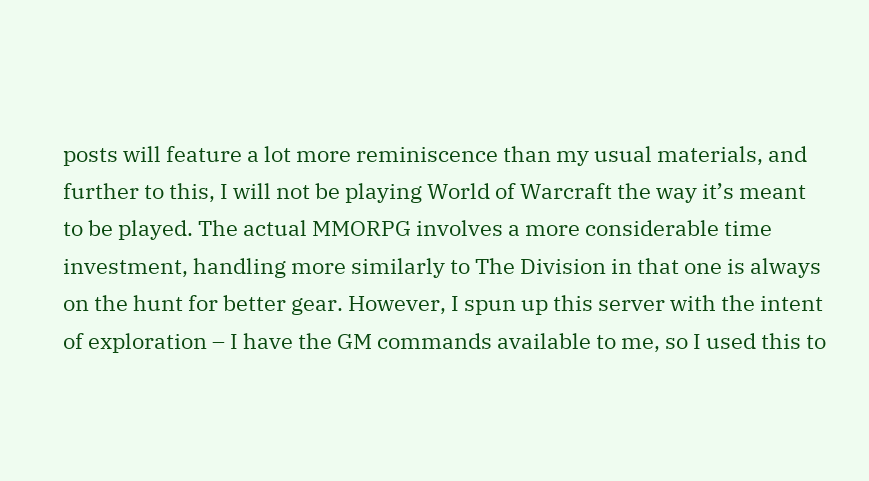posts will feature a lot more reminiscence than my usual materials, and further to this, I will not be playing World of Warcraft the way it’s meant to be played. The actual MMORPG involves a more considerable time investment, handling more similarly to The Division in that one is always on the hunt for better gear. However, I spun up this server with the intent of exploration – I have the GM commands available to me, so I used this to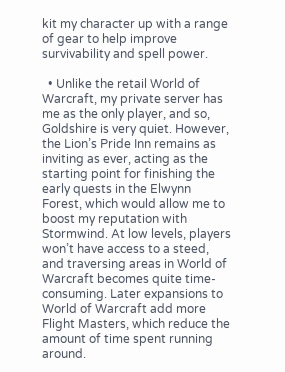kit my character up with a range of gear to help improve survivability and spell power.

  • Unlike the retail World of Warcraft, my private server has me as the only player, and so, Goldshire is very quiet. However, the Lion’s Pride Inn remains as inviting as ever, acting as the starting point for finishing the early quests in the Elwynn Forest, which would allow me to boost my reputation with Stormwind. At low levels, players won’t have access to a steed, and traversing areas in World of Warcraft becomes quite time-consuming. Later expansions to World of Warcraft add more Flight Masters, which reduce the amount of time spent running around.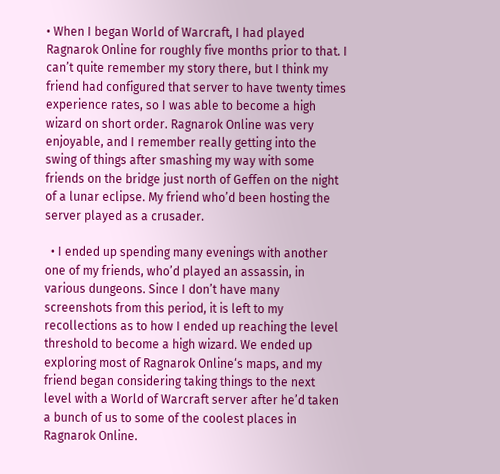• When I began World of Warcraft, I had played Ragnarok Online for roughly five months prior to that. I can’t quite remember my story there, but I think my friend had configured that server to have twenty times experience rates, so I was able to become a high wizard on short order. Ragnarok Online was very enjoyable, and I remember really getting into the swing of things after smashing my way with some friends on the bridge just north of Geffen on the night of a lunar eclipse. My friend who’d been hosting the server played as a crusader.

  • I ended up spending many evenings with another one of my friends, who’d played an assassin, in various dungeons. Since I don’t have many screenshots from this period, it is left to my recollections as to how I ended up reaching the level threshold to become a high wizard. We ended up exploring most of Ragnarok Online‘s maps, and my friend began considering taking things to the next level with a World of Warcraft server after he’d taken a bunch of us to some of the coolest places in Ragnarok Online.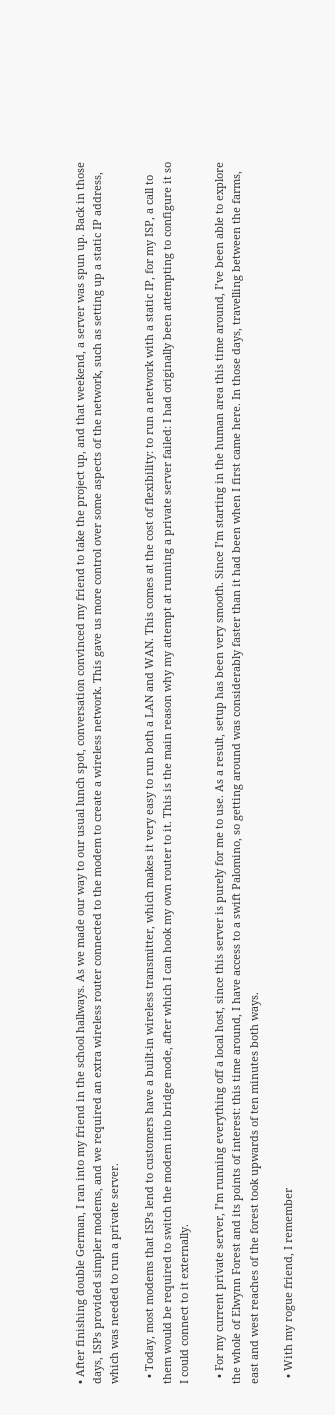• After finishing double German, I ran into my friend in the school hallways. As we made our way to our usual lunch spot, conversation convinced my friend to take the project up, and that weekend, a server was spun up. Back in those days, ISPs provided simpler modems, and we required an extra wireless router connected to the modem to create a wireless network. This gave us more control over some aspects of the network, such as setting up a static IP address, which was needed to run a private server.

  • Today, most modems that ISPs lend to customers have a built-in wireless transmitter, which makes it very easy to run both a LAN and WAN. This comes at the cost of flexibility: to run a network with a static IP, for my ISP, a call to them would be required to switch the modem into bridge mode, after which I can hook my own router to it. This is the main reason why my attempt at running a private server failed: I had originally been attempting to configure it so I could connect to it externally.

  • For my current private server, I’m running everything off a local host, since this server is purely for me to use. As a result, setup has been very smooth. Since I’m starting in the human area this time around, I’ve been able to explore the whole of Elwynn Forest and its points of interest: this time around, I have access to a swift Palomino, so getting around was considerably faster than it had been when I first came here. In those days, travelling between the farms, east and west reaches of the forest took upwards of ten minutes both ways.

  • With my rogue friend, I remember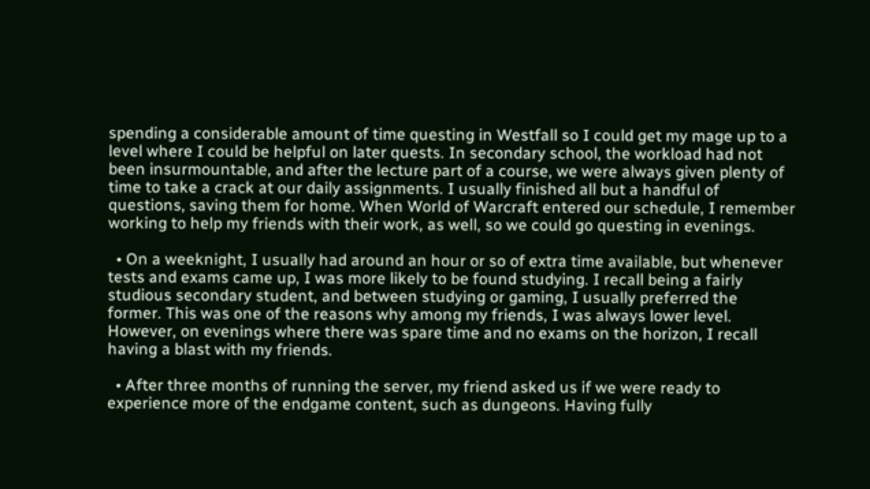spending a considerable amount of time questing in Westfall so I could get my mage up to a level where I could be helpful on later quests. In secondary school, the workload had not been insurmountable, and after the lecture part of a course, we were always given plenty of time to take a crack at our daily assignments. I usually finished all but a handful of questions, saving them for home. When World of Warcraft entered our schedule, I remember working to help my friends with their work, as well, so we could go questing in evenings.

  • On a weeknight, I usually had around an hour or so of extra time available, but whenever tests and exams came up, I was more likely to be found studying. I recall being a fairly studious secondary student, and between studying or gaming, I usually preferred the former. This was one of the reasons why among my friends, I was always lower level. However, on evenings where there was spare time and no exams on the horizon, I recall having a blast with my friends.

  • After three months of running the server, my friend asked us if we were ready to experience more of the endgame content, such as dungeons. Having fully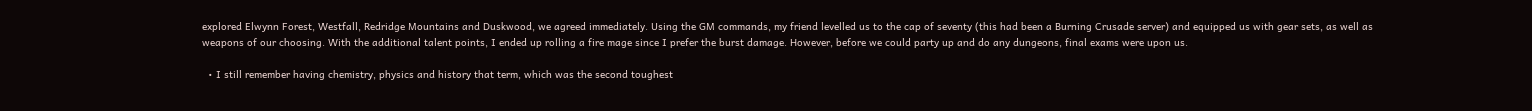explored Elwynn Forest, Westfall, Redridge Mountains and Duskwood, we agreed immediately. Using the GM commands, my friend levelled us to the cap of seventy (this had been a Burning Crusade server) and equipped us with gear sets, as well as weapons of our choosing. With the additional talent points, I ended up rolling a fire mage since I prefer the burst damage. However, before we could party up and do any dungeons, final exams were upon us.

  • I still remember having chemistry, physics and history that term, which was the second toughest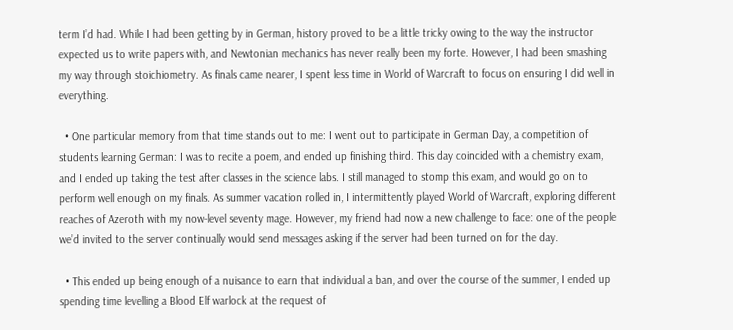term I’d had. While I had been getting by in German, history proved to be a little tricky owing to the way the instructor expected us to write papers with, and Newtonian mechanics has never really been my forte. However, I had been smashing my way through stoichiometry. As finals came nearer, I spent less time in World of Warcraft to focus on ensuring I did well in everything.

  • One particular memory from that time stands out to me: I went out to participate in German Day, a competition of students learning German: I was to recite a poem, and ended up finishing third. This day coincided with a chemistry exam, and I ended up taking the test after classes in the science labs. I still managed to stomp this exam, and would go on to perform well enough on my finals. As summer vacation rolled in, I intermittently played World of Warcraft, exploring different reaches of Azeroth with my now-level seventy mage. However, my friend had now a new challenge to face: one of the people we’d invited to the server continually would send messages asking if the server had been turned on for the day.

  • This ended up being enough of a nuisance to earn that individual a ban, and over the course of the summer, I ended up spending time levelling a Blood Elf warlock at the request of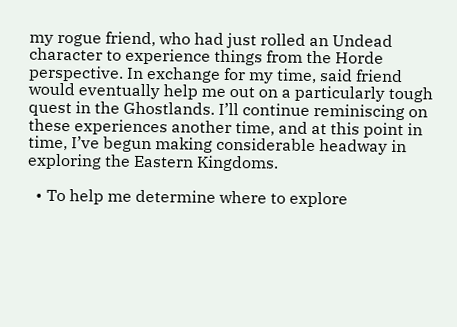my rogue friend, who had just rolled an Undead character to experience things from the Horde perspective. In exchange for my time, said friend would eventually help me out on a particularly tough quest in the Ghostlands. I’ll continue reminiscing on these experiences another time, and at this point in time, I’ve begun making considerable headway in exploring the Eastern Kingdoms.

  • To help me determine where to explore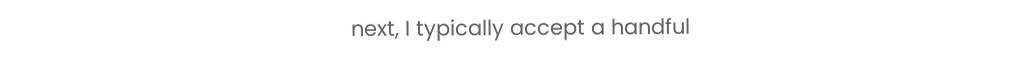next, I typically accept a handful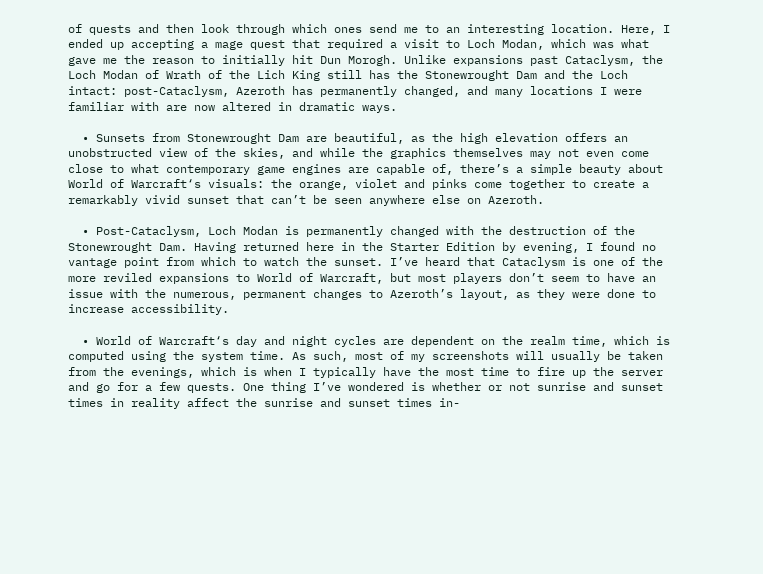of quests and then look through which ones send me to an interesting location. Here, I ended up accepting a mage quest that required a visit to Loch Modan, which was what gave me the reason to initially hit Dun Morogh. Unlike expansions past Cataclysm, the Loch Modan of Wrath of the Lich King still has the Stonewrought Dam and the Loch intact: post-Cataclysm, Azeroth has permanently changed, and many locations I were familiar with are now altered in dramatic ways.

  • Sunsets from Stonewrought Dam are beautiful, as the high elevation offers an unobstructed view of the skies, and while the graphics themselves may not even come close to what contemporary game engines are capable of, there’s a simple beauty about World of Warcraft‘s visuals: the orange, violet and pinks come together to create a remarkably vivid sunset that can’t be seen anywhere else on Azeroth.

  • Post-Cataclysm, Loch Modan is permanently changed with the destruction of the Stonewrought Dam. Having returned here in the Starter Edition by evening, I found no vantage point from which to watch the sunset. I’ve heard that Cataclysm is one of the more reviled expansions to World of Warcraft, but most players don’t seem to have an issue with the numerous, permanent changes to Azeroth’s layout, as they were done to increase accessibility.

  • World of Warcraft‘s day and night cycles are dependent on the realm time, which is computed using the system time. As such, most of my screenshots will usually be taken from the evenings, which is when I typically have the most time to fire up the server and go for a few quests. One thing I’ve wondered is whether or not sunrise and sunset times in reality affect the sunrise and sunset times in-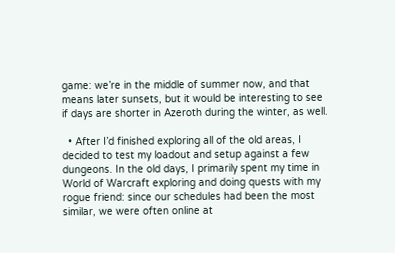game: we’re in the middle of summer now, and that means later sunsets, but it would be interesting to see if days are shorter in Azeroth during the winter, as well.

  • After I’d finished exploring all of the old areas, I decided to test my loadout and setup against a few dungeons. In the old days, I primarily spent my time in World of Warcraft exploring and doing quests with my rogue friend: since our schedules had been the most similar, we were often online at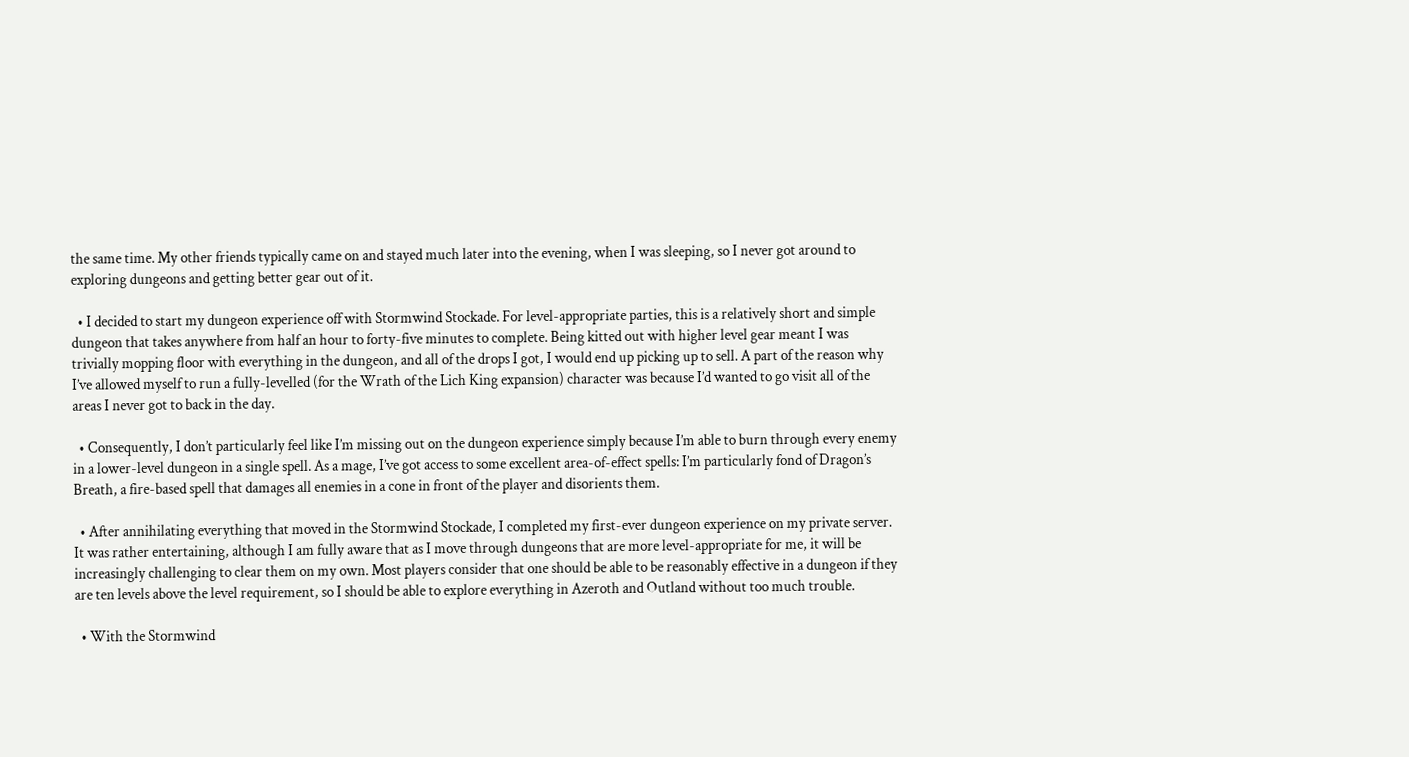the same time. My other friends typically came on and stayed much later into the evening, when I was sleeping, so I never got around to exploring dungeons and getting better gear out of it.

  • I decided to start my dungeon experience off with Stormwind Stockade. For level-appropriate parties, this is a relatively short and simple dungeon that takes anywhere from half an hour to forty-five minutes to complete. Being kitted out with higher level gear meant I was trivially mopping floor with everything in the dungeon, and all of the drops I got, I would end up picking up to sell. A part of the reason why I’ve allowed myself to run a fully-levelled (for the Wrath of the Lich King expansion) character was because I’d wanted to go visit all of the areas I never got to back in the day.

  • Consequently, I don’t particularly feel like I’m missing out on the dungeon experience simply because I’m able to burn through every enemy in a lower-level dungeon in a single spell. As a mage, I’ve got access to some excellent area-of-effect spells: I’m particularly fond of Dragon’s Breath, a fire-based spell that damages all enemies in a cone in front of the player and disorients them.

  • After annihilating everything that moved in the Stormwind Stockade, I completed my first-ever dungeon experience on my private server. It was rather entertaining, although I am fully aware that as I move through dungeons that are more level-appropriate for me, it will be increasingly challenging to clear them on my own. Most players consider that one should be able to be reasonably effective in a dungeon if they are ten levels above the level requirement, so I should be able to explore everything in Azeroth and Outland without too much trouble.

  • With the Stormwind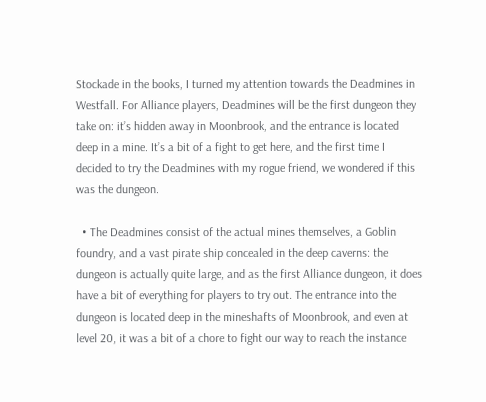Stockade in the books, I turned my attention towards the Deadmines in Westfall. For Alliance players, Deadmines will be the first dungeon they take on: it’s hidden away in Moonbrook, and the entrance is located deep in a mine. It’s a bit of a fight to get here, and the first time I decided to try the Deadmines with my rogue friend, we wondered if this was the dungeon.

  • The Deadmines consist of the actual mines themselves, a Goblin foundry, and a vast pirate ship concealed in the deep caverns: the dungeon is actually quite large, and as the first Alliance dungeon, it does have a bit of everything for players to try out. The entrance into the dungeon is located deep in the mineshafts of Moonbrook, and even at level 20, it was a bit of a chore to fight our way to reach the instance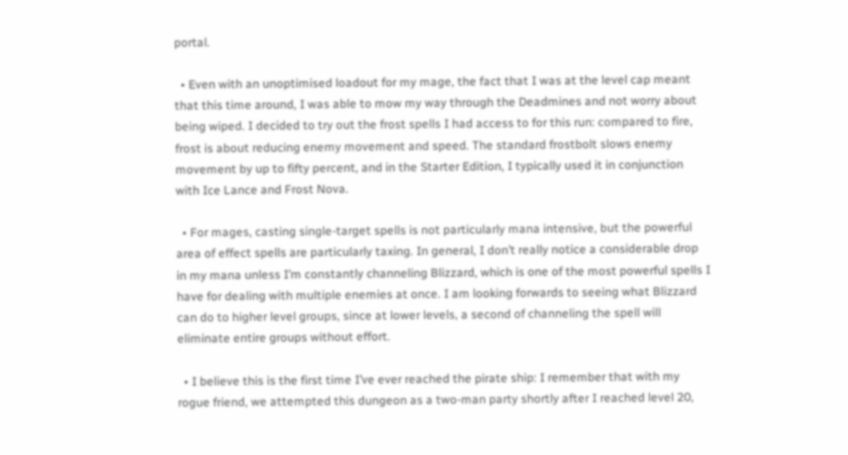portal.

  • Even with an unoptimised loadout for my mage, the fact that I was at the level cap meant that this time around, I was able to mow my way through the Deadmines and not worry about being wiped. I decided to try out the frost spells I had access to for this run: compared to fire, frost is about reducing enemy movement and speed. The standard frostbolt slows enemy movement by up to fifty percent, and in the Starter Edition, I typically used it in conjunction with Ice Lance and Frost Nova.

  • For mages, casting single-target spells is not particularly mana intensive, but the powerful area of effect spells are particularly taxing. In general, I don’t really notice a considerable drop in my mana unless I’m constantly channeling Blizzard, which is one of the most powerful spells I have for dealing with multiple enemies at once. I am looking forwards to seeing what Blizzard can do to higher level groups, since at lower levels, a second of channeling the spell will eliminate entire groups without effort.

  • I believe this is the first time I’ve ever reached the pirate ship: I remember that with my rogue friend, we attempted this dungeon as a two-man party shortly after I reached level 20,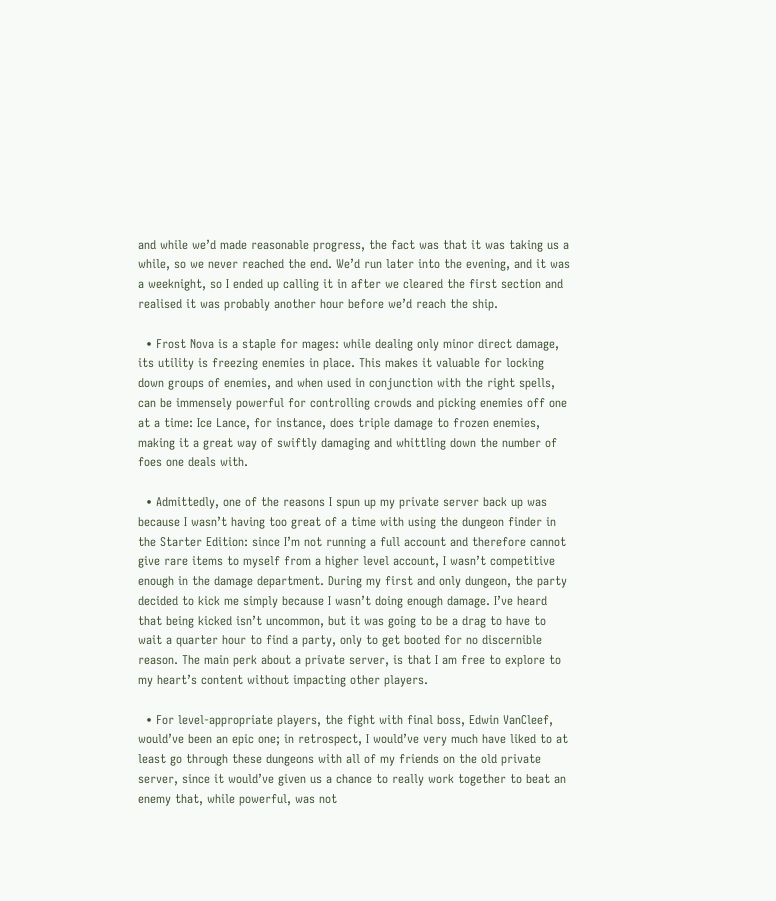and while we’d made reasonable progress, the fact was that it was taking us a while, so we never reached the end. We’d run later into the evening, and it was a weeknight, so I ended up calling it in after we cleared the first section and realised it was probably another hour before we’d reach the ship.

  • Frost Nova is a staple for mages: while dealing only minor direct damage, its utility is freezing enemies in place. This makes it valuable for locking down groups of enemies, and when used in conjunction with the right spells, can be immensely powerful for controlling crowds and picking enemies off one at a time: Ice Lance, for instance, does triple damage to frozen enemies, making it a great way of swiftly damaging and whittling down the number of foes one deals with.

  • Admittedly, one of the reasons I spun up my private server back up was because I wasn’t having too great of a time with using the dungeon finder in the Starter Edition: since I’m not running a full account and therefore cannot give rare items to myself from a higher level account, I wasn’t competitive enough in the damage department. During my first and only dungeon, the party decided to kick me simply because I wasn’t doing enough damage. I’ve heard that being kicked isn’t uncommon, but it was going to be a drag to have to wait a quarter hour to find a party, only to get booted for no discernible reason. The main perk about a private server, is that I am free to explore to my heart’s content without impacting other players.

  • For level-appropriate players, the fight with final boss, Edwin VanCleef, would’ve been an epic one; in retrospect, I would’ve very much have liked to at least go through these dungeons with all of my friends on the old private server, since it would’ve given us a chance to really work together to beat an enemy that, while powerful, was not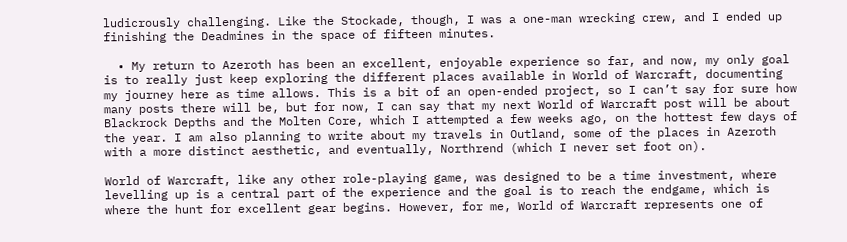ludicrously challenging. Like the Stockade, though, I was a one-man wrecking crew, and I ended up finishing the Deadmines in the space of fifteen minutes.

  • My return to Azeroth has been an excellent, enjoyable experience so far, and now, my only goal is to really just keep exploring the different places available in World of Warcraft, documenting my journey here as time allows. This is a bit of an open-ended project, so I can’t say for sure how many posts there will be, but for now, I can say that my next World of Warcraft post will be about Blackrock Depths and the Molten Core, which I attempted a few weeks ago, on the hottest few days of the year. I am also planning to write about my travels in Outland, some of the places in Azeroth with a more distinct aesthetic, and eventually, Northrend (which I never set foot on).

World of Warcraft, like any other role-playing game, was designed to be a time investment, where levelling up is a central part of the experience and the goal is to reach the endgame, which is where the hunt for excellent gear begins. However, for me, World of Warcraft represents one of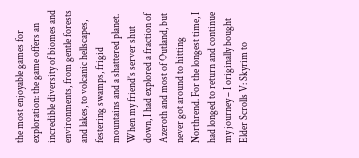the most enjoyable games for exploration: the game offers an incredible diversity of biomes and environments, from gentle forests and lakes, to volcanic hellscapes, festering swamps, frigid mountains and a shattered planet. When my friend’s server shut down, I had explored a fraction of Azeroth and most of Outland, but never got around to hitting Northrend. For the longest time, I had longed to return and continue my journey – I originally bought Elder Scrolls V: Skyrim to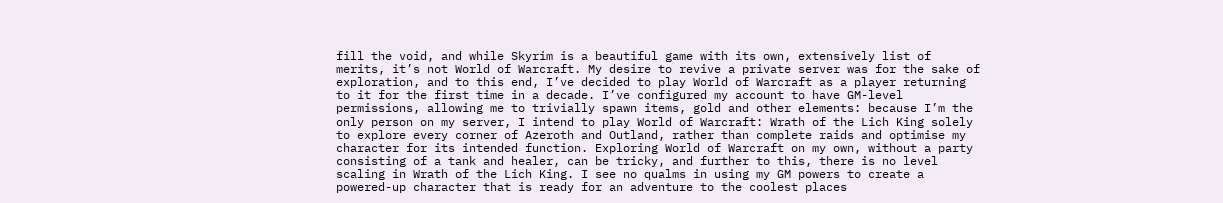fill the void, and while Skyrim is a beautiful game with its own, extensively list of merits, it’s not World of Warcraft. My desire to revive a private server was for the sake of exploration, and to this end, I’ve decided to play World of Warcraft as a player returning to it for the first time in a decade. I’ve configured my account to have GM-level permissions, allowing me to trivially spawn items, gold and other elements: because I’m the only person on my server, I intend to play World of Warcraft: Wrath of the Lich King solely to explore every corner of Azeroth and Outland, rather than complete raids and optimise my character for its intended function. Exploring World of Warcraft on my own, without a party consisting of a tank and healer, can be tricky, and further to this, there is no level scaling in Wrath of the Lich King. I see no qualms in using my GM powers to create a powered-up character that is ready for an adventure to the coolest places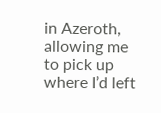in Azeroth, allowing me to pick up where I’d left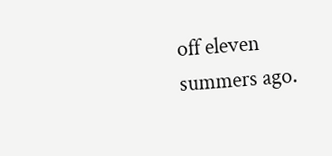off eleven summers ago.